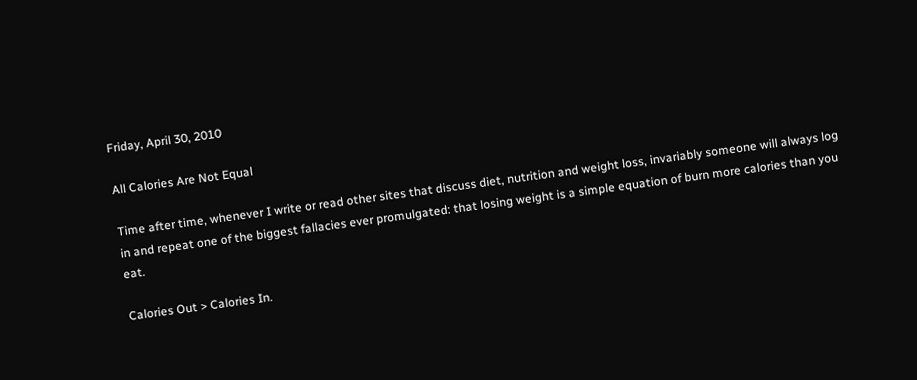Friday, April 30, 2010

All Calories Are Not Equal

Time after time, whenever I write or read other sites that discuss diet, nutrition and weight loss, invariably someone will always log in and repeat one of the biggest fallacies ever promulgated: that losing weight is a simple equation of burn more calories than you eat.

Calories Out > Calories In.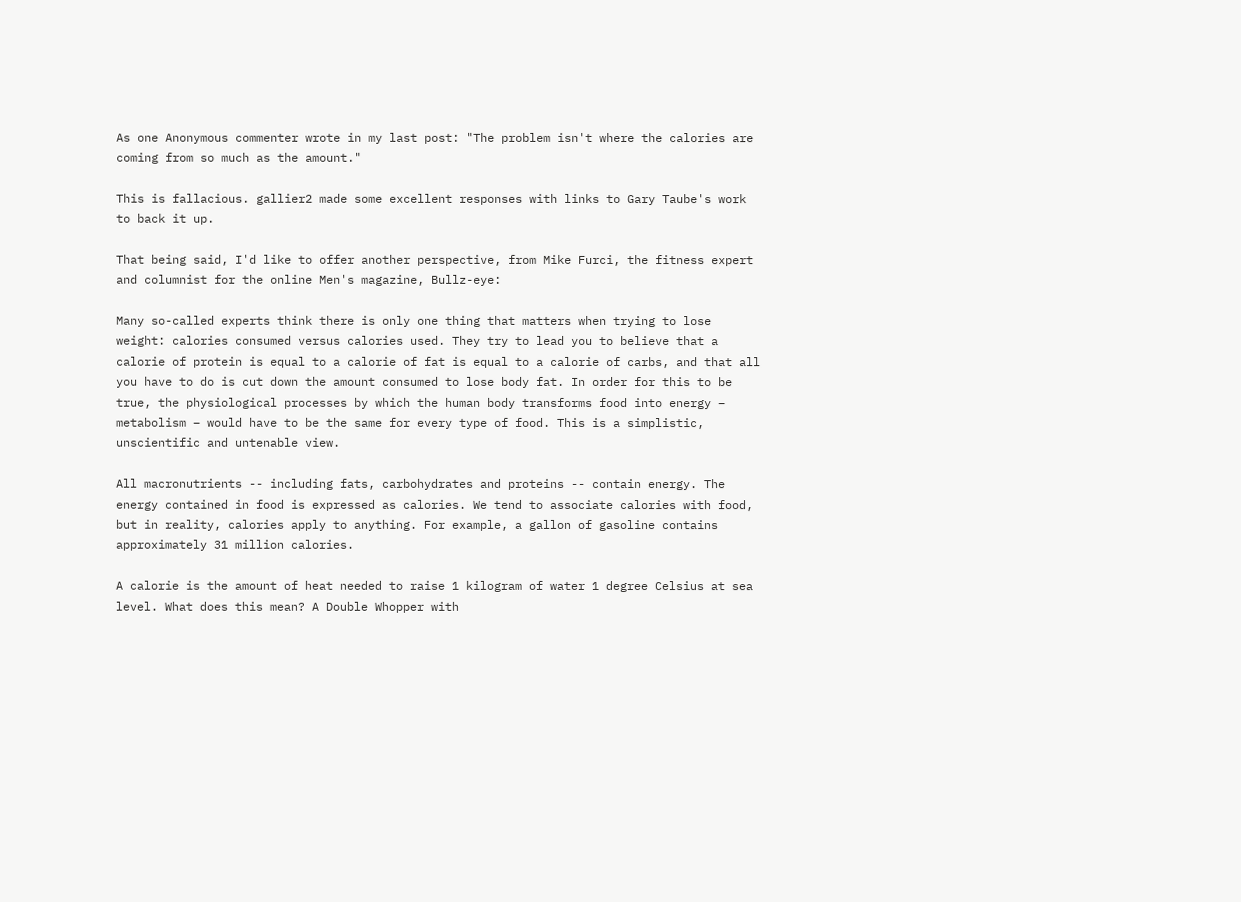As one Anonymous commenter wrote in my last post: "The problem isn't where the calories are coming from so much as the amount."

This is fallacious. gallier2 made some excellent responses with links to Gary Taube's work to back it up.

That being said, I'd like to offer another perspective, from Mike Furci, the fitness expert and columnist for the online Men's magazine, Bullz-eye:

Many so-called experts think there is only one thing that matters when trying to lose weight: calories consumed versus calories used. They try to lead you to believe that a calorie of protein is equal to a calorie of fat is equal to a calorie of carbs, and that all you have to do is cut down the amount consumed to lose body fat. In order for this to be true, the physiological processes by which the human body transforms food into energy – metabolism – would have to be the same for every type of food. This is a simplistic, unscientific and untenable view.

All macronutrients -- including fats, carbohydrates and proteins -- contain energy. The energy contained in food is expressed as calories. We tend to associate calories with food, but in reality, calories apply to anything. For example, a gallon of gasoline contains approximately 31 million calories.

A calorie is the amount of heat needed to raise 1 kilogram of water 1 degree Celsius at sea level. What does this mean? A Double Whopper with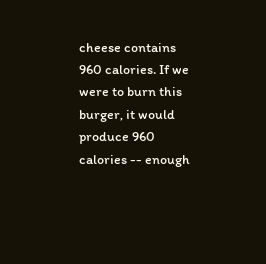cheese contains 960 calories. If we were to burn this burger, it would produce 960 calories -- enough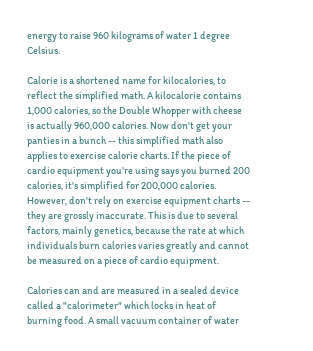energy to raise 960 kilograms of water 1 degree Celsius.

Calorie is a shortened name for kilocalories, to reflect the simplified math. A kilocalorie contains 1,000 calories, so the Double Whopper with cheese is actually 960,000 calories. Now don't get your panties in a bunch -- this simplified math also applies to exercise calorie charts. If the piece of cardio equipment you're using says you burned 200 calories, it's simplified for 200,000 calories. However, don't rely on exercise equipment charts -- they are grossly inaccurate. This is due to several factors, mainly genetics, because the rate at which individuals burn calories varies greatly and cannot be measured on a piece of cardio equipment.

Calories can and are measured in a sealed device called a "calorimeter" which locks in heat of burning food. A small vacuum container of water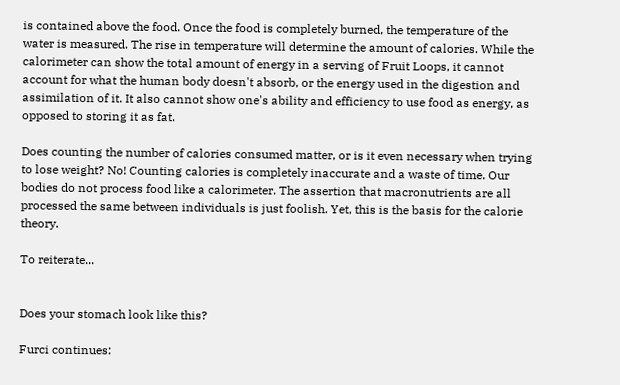is contained above the food. Once the food is completely burned, the temperature of the water is measured. The rise in temperature will determine the amount of calories. While the calorimeter can show the total amount of energy in a serving of Fruit Loops, it cannot account for what the human body doesn't absorb, or the energy used in the digestion and assimilation of it. It also cannot show one's ability and efficiency to use food as energy, as opposed to storing it as fat.

Does counting the number of calories consumed matter, or is it even necessary when trying to lose weight? No! Counting calories is completely inaccurate and a waste of time. Our bodies do not process food like a calorimeter. The assertion that macronutrients are all processed the same between individuals is just foolish. Yet, this is the basis for the calorie theory.

To reiterate...


Does your stomach look like this?

Furci continues: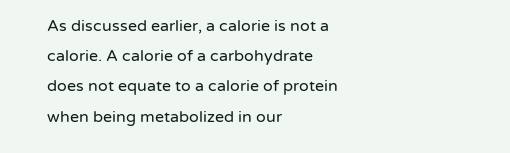As discussed earlier, a calorie is not a calorie. A calorie of a carbohydrate does not equate to a calorie of protein when being metabolized in our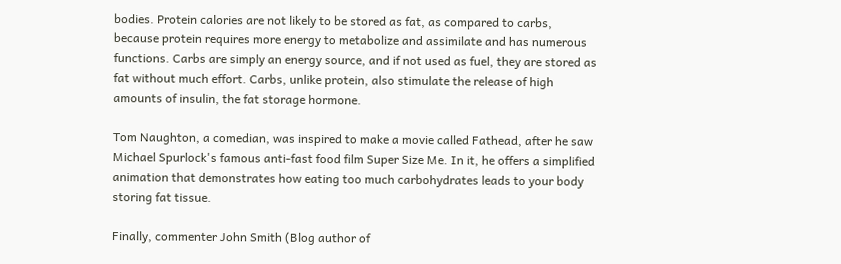bodies. Protein calories are not likely to be stored as fat, as compared to carbs, because protein requires more energy to metabolize and assimilate and has numerous functions. Carbs are simply an energy source, and if not used as fuel, they are stored as fat without much effort. Carbs, unlike protein, also stimulate the release of high amounts of insulin, the fat storage hormone.

Tom Naughton, a comedian, was inspired to make a movie called Fathead, after he saw Michael Spurlock's famous anti-fast food film Super Size Me. In it, he offers a simplified animation that demonstrates how eating too much carbohydrates leads to your body storing fat tissue.

Finally, commenter John Smith (Blog author of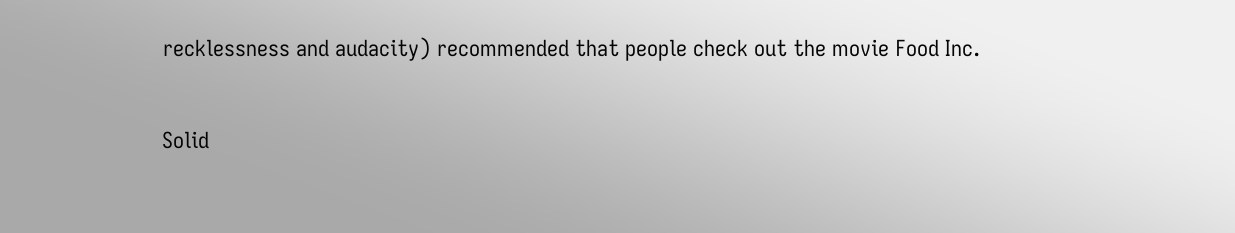recklessness and audacity) recommended that people check out the movie Food Inc.

Solid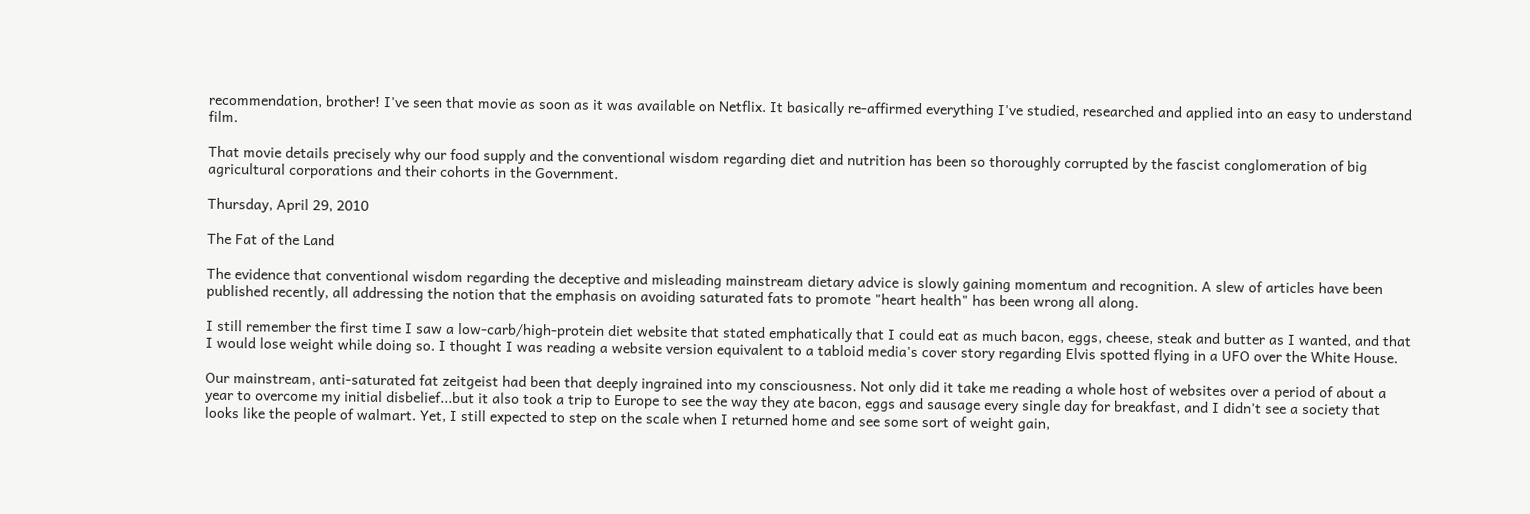recommendation, brother! I've seen that movie as soon as it was available on Netflix. It basically re-affirmed everything I've studied, researched and applied into an easy to understand film.

That movie details precisely why our food supply and the conventional wisdom regarding diet and nutrition has been so thoroughly corrupted by the fascist conglomeration of big agricultural corporations and their cohorts in the Government.

Thursday, April 29, 2010

The Fat of the Land

The evidence that conventional wisdom regarding the deceptive and misleading mainstream dietary advice is slowly gaining momentum and recognition. A slew of articles have been published recently, all addressing the notion that the emphasis on avoiding saturated fats to promote "heart health" has been wrong all along.

I still remember the first time I saw a low-carb/high-protein diet website that stated emphatically that I could eat as much bacon, eggs, cheese, steak and butter as I wanted, and that I would lose weight while doing so. I thought I was reading a website version equivalent to a tabloid media's cover story regarding Elvis spotted flying in a UFO over the White House.

Our mainstream, anti-saturated fat zeitgeist had been that deeply ingrained into my consciousness. Not only did it take me reading a whole host of websites over a period of about a year to overcome my initial disbelief...but it also took a trip to Europe to see the way they ate bacon, eggs and sausage every single day for breakfast, and I didn't see a society that looks like the people of walmart. Yet, I still expected to step on the scale when I returned home and see some sort of weight gain,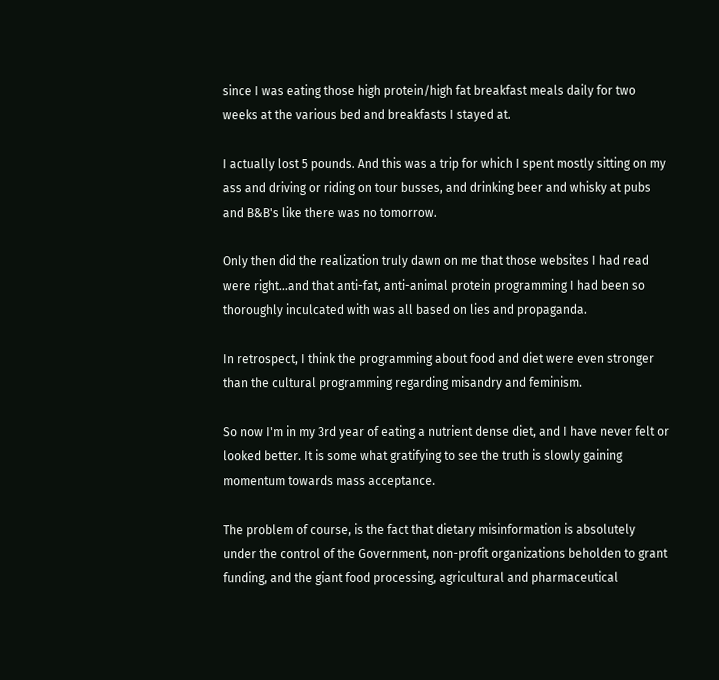since I was eating those high protein/high fat breakfast meals daily for two weeks at the various bed and breakfasts I stayed at.

I actually lost 5 pounds. And this was a trip for which I spent mostly sitting on my ass and driving or riding on tour busses, and drinking beer and whisky at pubs and B&B's like there was no tomorrow.

Only then did the realization truly dawn on me that those websites I had read were right...and that anti-fat, anti-animal protein programming I had been so thoroughly inculcated with was all based on lies and propaganda.

In retrospect, I think the programming about food and diet were even stronger than the cultural programming regarding misandry and feminism.

So now I'm in my 3rd year of eating a nutrient dense diet, and I have never felt or looked better. It is some what gratifying to see the truth is slowly gaining momentum towards mass acceptance.

The problem of course, is the fact that dietary misinformation is absolutely under the control of the Government, non-profit organizations beholden to grant funding, and the giant food processing, agricultural and pharmaceutical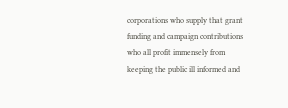corporations who supply that grant funding and campaign contributions who all profit immensely from keeping the public ill informed and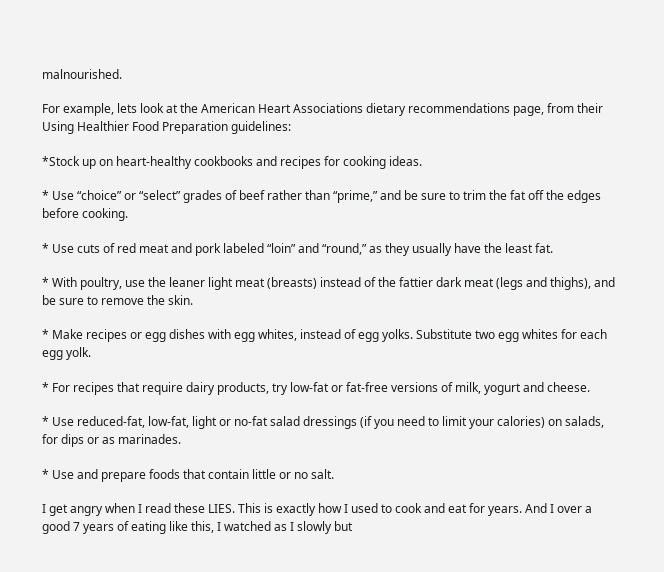malnourished.

For example, lets look at the American Heart Associations dietary recommendations page, from their Using Healthier Food Preparation guidelines:

*Stock up on heart-healthy cookbooks and recipes for cooking ideas.

* Use “choice” or “select” grades of beef rather than “prime,” and be sure to trim the fat off the edges before cooking.

* Use cuts of red meat and pork labeled “loin” and “round,” as they usually have the least fat.

* With poultry, use the leaner light meat (breasts) instead of the fattier dark meat (legs and thighs), and be sure to remove the skin.

* Make recipes or egg dishes with egg whites, instead of egg yolks. Substitute two egg whites for each egg yolk.

* For recipes that require dairy products, try low-fat or fat-free versions of milk, yogurt and cheese.

* Use reduced-fat, low-fat, light or no-fat salad dressings (if you need to limit your calories) on salads, for dips or as marinades.

* Use and prepare foods that contain little or no salt.

I get angry when I read these LIES. This is exactly how I used to cook and eat for years. And I over a good 7 years of eating like this, I watched as I slowly but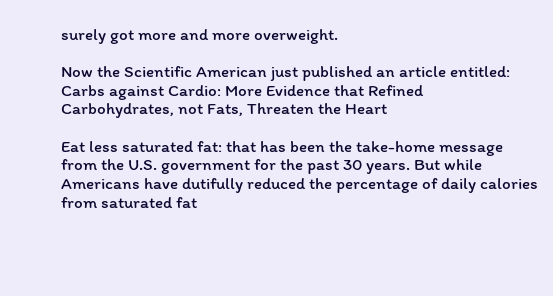surely got more and more overweight.

Now the Scientific American just published an article entitled: Carbs against Cardio: More Evidence that Refined Carbohydrates, not Fats, Threaten the Heart

Eat less saturated fat: that has been the take-home message from the U.S. government for the past 30 years. But while Americans have dutifully reduced the percentage of daily calories from saturated fat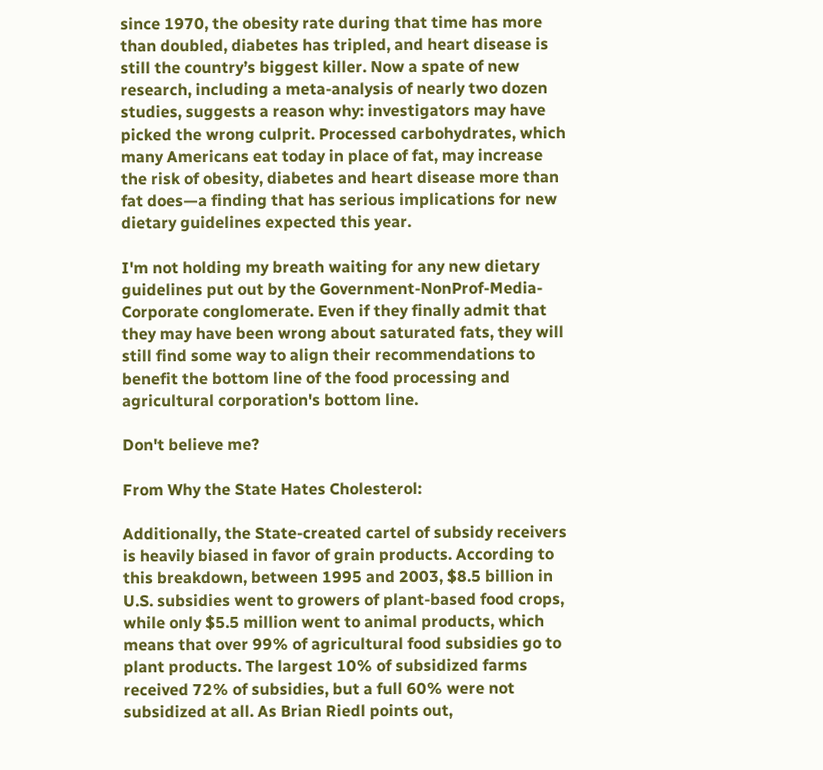since 1970, the obesity rate during that time has more than doubled, diabetes has tripled, and heart disease is still the country’s biggest killer. Now a spate of new research, including a meta-analysis of nearly two dozen studies, suggests a reason why: investigators may have picked the wrong culprit. Processed carbohydrates, which many Americans eat today in place of fat, may increase the risk of obesity, diabetes and heart disease more than fat does—a finding that has serious implications for new dietary guidelines expected this year.

I'm not holding my breath waiting for any new dietary guidelines put out by the Government-NonProf-Media-Corporate conglomerate. Even if they finally admit that they may have been wrong about saturated fats, they will still find some way to align their recommendations to benefit the bottom line of the food processing and agricultural corporation's bottom line.

Don't believe me?

From Why the State Hates Cholesterol:

Additionally, the State-created cartel of subsidy receivers is heavily biased in favor of grain products. According to this breakdown, between 1995 and 2003, $8.5 billion in U.S. subsidies went to growers of plant-based food crops, while only $5.5 million went to animal products, which means that over 99% of agricultural food subsidies go to plant products. The largest 10% of subsidized farms received 72% of subsidies, but a full 60% were not subsidized at all. As Brian Riedl points out,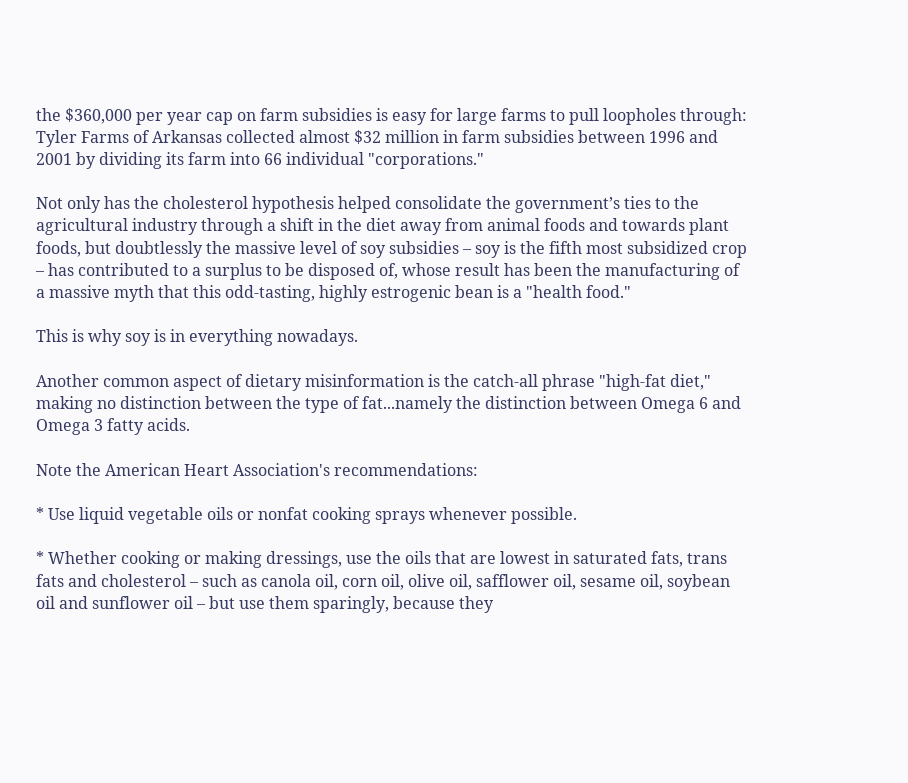the $360,000 per year cap on farm subsidies is easy for large farms to pull loopholes through: Tyler Farms of Arkansas collected almost $32 million in farm subsidies between 1996 and 2001 by dividing its farm into 66 individual "corporations."

Not only has the cholesterol hypothesis helped consolidate the government’s ties to the agricultural industry through a shift in the diet away from animal foods and towards plant foods, but doubtlessly the massive level of soy subsidies – soy is the fifth most subsidized crop – has contributed to a surplus to be disposed of, whose result has been the manufacturing of a massive myth that this odd-tasting, highly estrogenic bean is a "health food."

This is why soy is in everything nowadays.

Another common aspect of dietary misinformation is the catch-all phrase "high-fat diet," making no distinction between the type of fat...namely the distinction between Omega 6 and Omega 3 fatty acids.

Note the American Heart Association's recommendations:

* Use liquid vegetable oils or nonfat cooking sprays whenever possible.

* Whether cooking or making dressings, use the oils that are lowest in saturated fats, trans fats and cholesterol – such as canola oil, corn oil, olive oil, safflower oil, sesame oil, soybean oil and sunflower oil – but use them sparingly, because they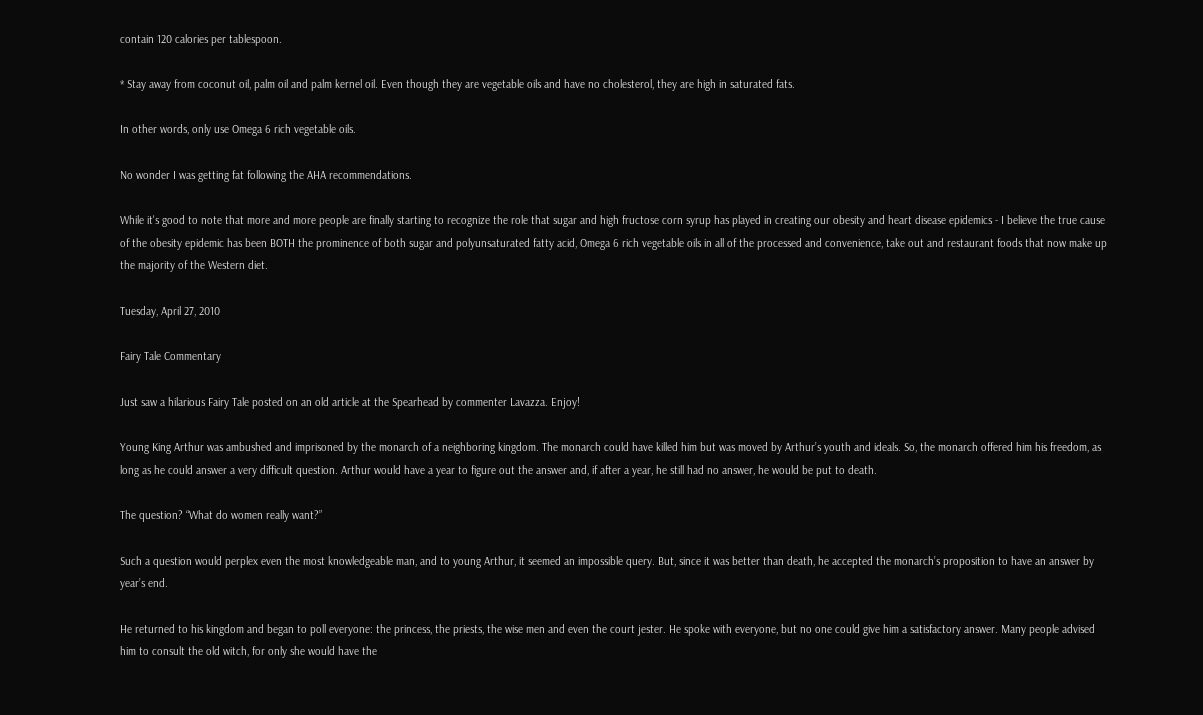contain 120 calories per tablespoon.

* Stay away from coconut oil, palm oil and palm kernel oil. Even though they are vegetable oils and have no cholesterol, they are high in saturated fats.

In other words, only use Omega 6 rich vegetable oils.

No wonder I was getting fat following the AHA recommendations.

While it's good to note that more and more people are finally starting to recognize the role that sugar and high fructose corn syrup has played in creating our obesity and heart disease epidemics - I believe the true cause of the obesity epidemic has been BOTH the prominence of both sugar and polyunsaturated fatty acid, Omega 6 rich vegetable oils in all of the processed and convenience, take out and restaurant foods that now make up the majority of the Western diet.

Tuesday, April 27, 2010

Fairy Tale Commentary

Just saw a hilarious Fairy Tale posted on an old article at the Spearhead by commenter Lavazza. Enjoy!

Young King Arthur was ambushed and imprisoned by the monarch of a neighboring kingdom. The monarch could have killed him but was moved by Arthur’s youth and ideals. So, the monarch offered him his freedom, as long as he could answer a very difficult question. Arthur would have a year to figure out the answer and, if after a year, he still had no answer, he would be put to death.

The question? “What do women really want?”

Such a question would perplex even the most knowledgeable man, and to young Arthur, it seemed an impossible query. But, since it was better than death, he accepted the monarch’s proposition to have an answer by year’s end.

He returned to his kingdom and began to poll everyone: the princess, the priests, the wise men and even the court jester. He spoke with everyone, but no one could give him a satisfactory answer. Many people advised him to consult the old witch, for only she would have the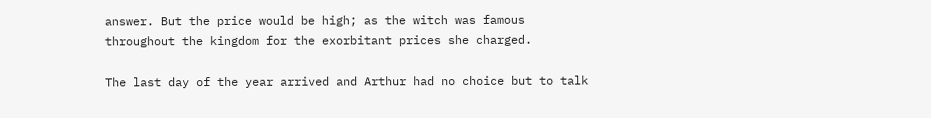answer. But the price would be high; as the witch was famous throughout the kingdom for the exorbitant prices she charged.

The last day of the year arrived and Arthur had no choice but to talk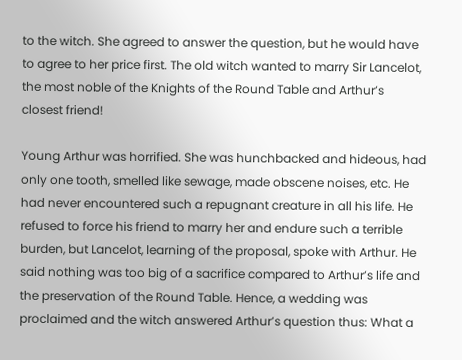to the witch. She agreed to answer the question, but he would have to agree to her price first. The old witch wanted to marry Sir Lancelot, the most noble of the Knights of the Round Table and Arthur’s closest friend!

Young Arthur was horrified. She was hunchbacked and hideous, had only one tooth, smelled like sewage, made obscene noises, etc. He had never encountered such a repugnant creature in all his life. He refused to force his friend to marry her and endure such a terrible burden, but Lancelot, learning of the proposal, spoke with Arthur. He said nothing was too big of a sacrifice compared to Arthur’s life and the preservation of the Round Table. Hence, a wedding was proclaimed and the witch answered Arthur’s question thus: What a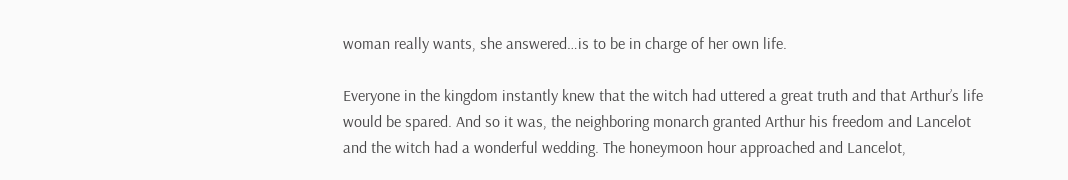woman really wants, she answered…is to be in charge of her own life.

Everyone in the kingdom instantly knew that the witch had uttered a great truth and that Arthur’s life would be spared. And so it was, the neighboring monarch granted Arthur his freedom and Lancelot and the witch had a wonderful wedding. The honeymoon hour approached and Lancelot,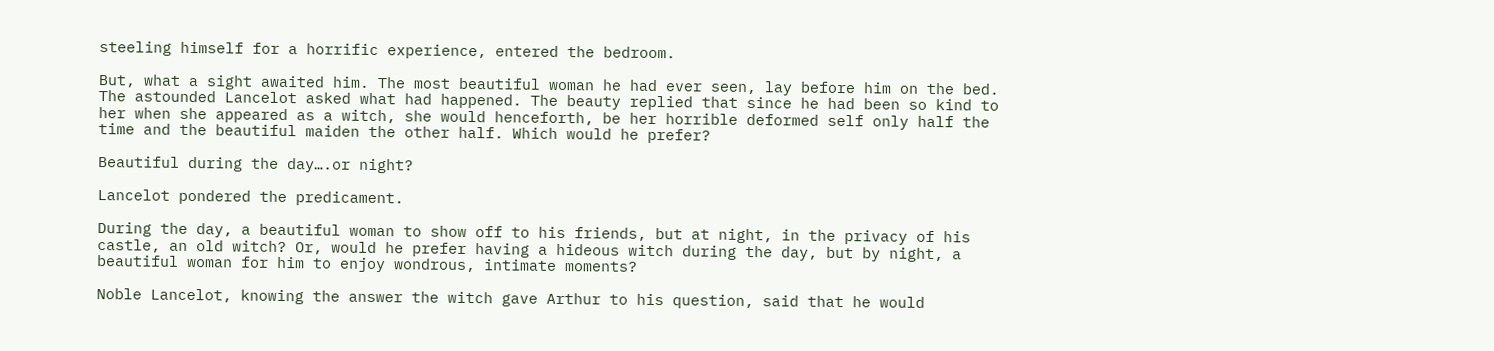steeling himself for a horrific experience, entered the bedroom.

But, what a sight awaited him. The most beautiful woman he had ever seen, lay before him on the bed. The astounded Lancelot asked what had happened. The beauty replied that since he had been so kind to her when she appeared as a witch, she would henceforth, be her horrible deformed self only half the time and the beautiful maiden the other half. Which would he prefer?

Beautiful during the day….or night?

Lancelot pondered the predicament.

During the day, a beautiful woman to show off to his friends, but at night, in the privacy of his castle, an old witch? Or, would he prefer having a hideous witch during the day, but by night, a beautiful woman for him to enjoy wondrous, intimate moments?

Noble Lancelot, knowing the answer the witch gave Arthur to his question, said that he would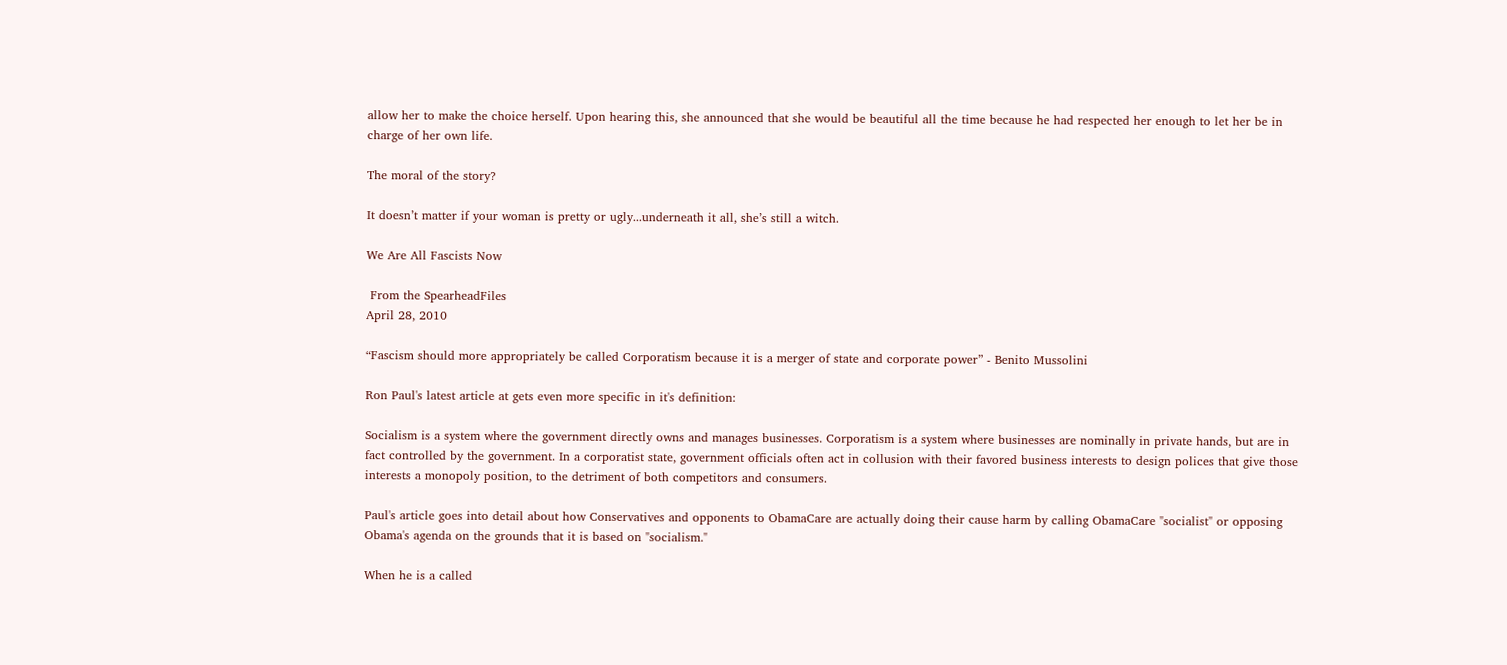allow her to make the choice herself. Upon hearing this, she announced that she would be beautiful all the time because he had respected her enough to let her be in charge of her own life.

The moral of the story?

It doesn’t matter if your woman is pretty or ugly...underneath it all, she’s still a witch.

We Are All Fascists Now

 From the SpearheadFiles
April 28, 2010

“Fascism should more appropriately be called Corporatism because it is a merger of state and corporate power” - Benito Mussolini

Ron Paul's latest article at gets even more specific in it's definition:

Socialism is a system where the government directly owns and manages businesses. Corporatism is a system where businesses are nominally in private hands, but are in fact controlled by the government. In a corporatist state, government officials often act in collusion with their favored business interests to design polices that give those interests a monopoly position, to the detriment of both competitors and consumers.

Paul's article goes into detail about how Conservatives and opponents to ObamaCare are actually doing their cause harm by calling ObamaCare "socialist" or opposing Obama's agenda on the grounds that it is based on "socialism."

When he is a called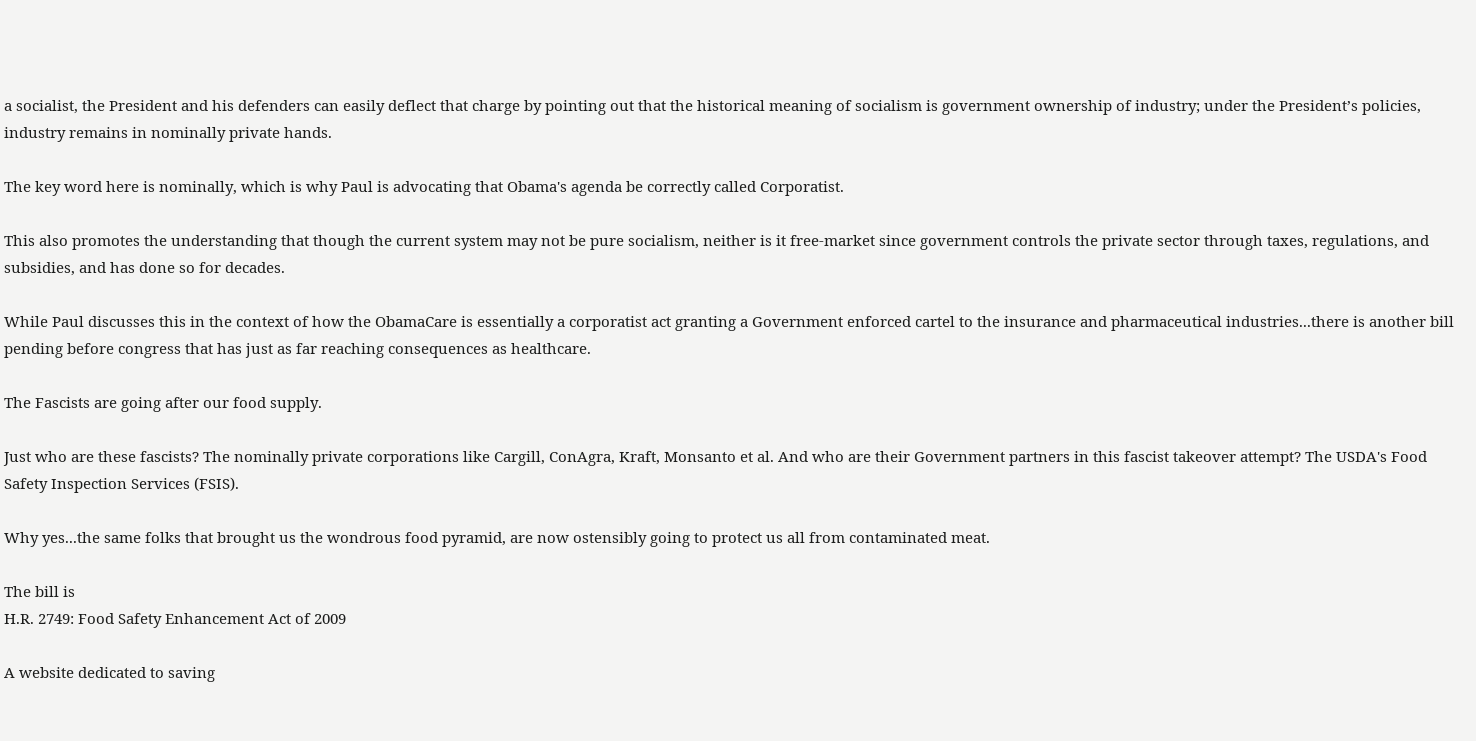a socialist, the President and his defenders can easily deflect that charge by pointing out that the historical meaning of socialism is government ownership of industry; under the President’s policies, industry remains in nominally private hands.

The key word here is nominally, which is why Paul is advocating that Obama's agenda be correctly called Corporatist.

This also promotes the understanding that though the current system may not be pure socialism, neither is it free-market since government controls the private sector through taxes, regulations, and subsidies, and has done so for decades.

While Paul discusses this in the context of how the ObamaCare is essentially a corporatist act granting a Government enforced cartel to the insurance and pharmaceutical industries...there is another bill pending before congress that has just as far reaching consequences as healthcare.

The Fascists are going after our food supply.

Just who are these fascists? The nominally private corporations like Cargill, ConAgra, Kraft, Monsanto et al. And who are their Government partners in this fascist takeover attempt? The USDA's Food Safety Inspection Services (FSIS).

Why yes...the same folks that brought us the wondrous food pyramid, are now ostensibly going to protect us all from contaminated meat.

The bill is
H.R. 2749: Food Safety Enhancement Act of 2009

A website dedicated to saving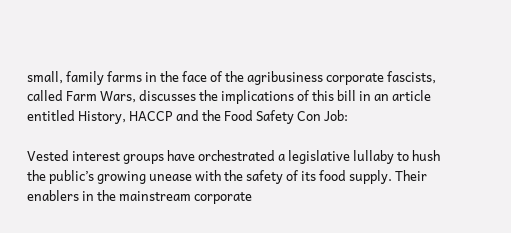small, family farms in the face of the agribusiness corporate fascists, called Farm Wars, discusses the implications of this bill in an article entitled History, HACCP and the Food Safety Con Job:

Vested interest groups have orchestrated a legislative lullaby to hush the public’s growing unease with the safety of its food supply. Their enablers in the mainstream corporate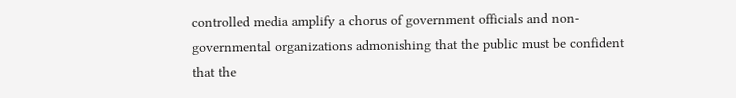controlled media amplify a chorus of government officials and non-governmental organizations admonishing that the public must be confident that the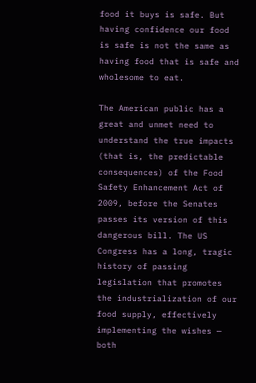food it buys is safe. But having confidence our food is safe is not the same as having food that is safe and wholesome to eat.

The American public has a great and unmet need to understand the true impacts (that is, the predictable consequences) of the Food Safety Enhancement Act of 2009, before the Senates passes its version of this dangerous bill. The US Congress has a long, tragic history of passing legislation that promotes the industrialization of our food supply, effectively implementing the wishes — both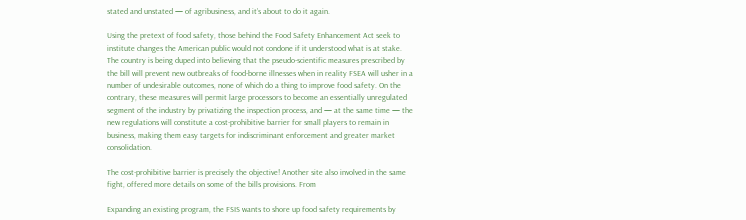stated and unstated — of agribusiness, and it’s about to do it again.

Using the pretext of food safety, those behind the Food Safety Enhancement Act seek to institute changes the American public would not condone if it understood what is at stake. The country is being duped into believing that the pseudo-scientific measures prescribed by the bill will prevent new outbreaks of food-borne illnesses when in reality FSEA will usher in a number of undesirable outcomes, none of which do a thing to improve food safety. On the contrary, these measures will permit large processors to become an essentially unregulated segment of the industry by privatizing the inspection process, and — at the same time — the new regulations will constitute a cost-prohibitive barrier for small players to remain in business, making them easy targets for indiscriminant enforcement and greater market consolidation.

The cost-prohibitive barrier is precisely the objective! Another site also involved in the same fight, offered more details on some of the bills provisions. From

Expanding an existing program, the FSIS wants to shore up food safety requirements by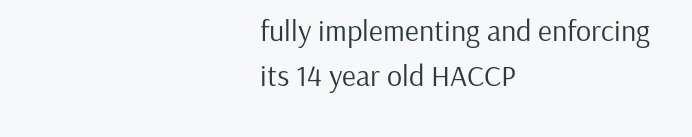fully implementing and enforcing its 14 year old HACCP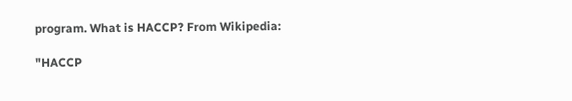program. What is HACCP? From Wikipedia:

"HACCP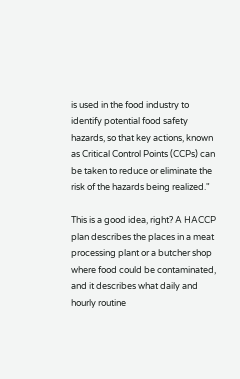is used in the food industry to identify potential food safety hazards, so that key actions, known as Critical Control Points (CCPs) can be taken to reduce or eliminate the risk of the hazards being realized."

This is a good idea, right? A HACCP plan describes the places in a meat processing plant or a butcher shop where food could be contaminated, and it describes what daily and hourly routine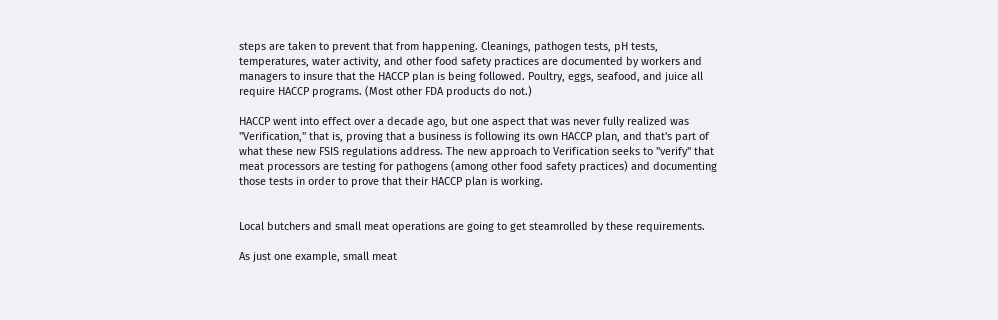steps are taken to prevent that from happening. Cleanings, pathogen tests, pH tests, temperatures, water activity, and other food safety practices are documented by workers and managers to insure that the HACCP plan is being followed. Poultry, eggs, seafood, and juice all require HACCP programs. (Most other FDA products do not.)

HACCP went into effect over a decade ago, but one aspect that was never fully realized was "Verification," that is, proving that a business is following its own HACCP plan, and that's part of what these new FSIS regulations address. The new approach to Verification seeks to "verify" that meat processors are testing for pathogens (among other food safety practices) and documenting those tests in order to prove that their HACCP plan is working.


Local butchers and small meat operations are going to get steamrolled by these requirements.

As just one example, small meat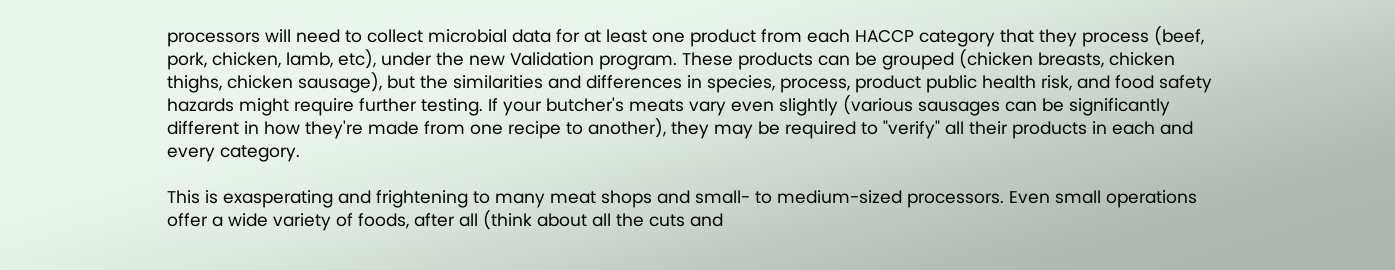processors will need to collect microbial data for at least one product from each HACCP category that they process (beef, pork, chicken, lamb, etc), under the new Validation program. These products can be grouped (chicken breasts, chicken thighs, chicken sausage), but the similarities and differences in species, process, product public health risk, and food safety hazards might require further testing. If your butcher's meats vary even slightly (various sausages can be significantly different in how they're made from one recipe to another), they may be required to "verify" all their products in each and every category.

This is exasperating and frightening to many meat shops and small- to medium-sized processors. Even small operations offer a wide variety of foods, after all (think about all the cuts and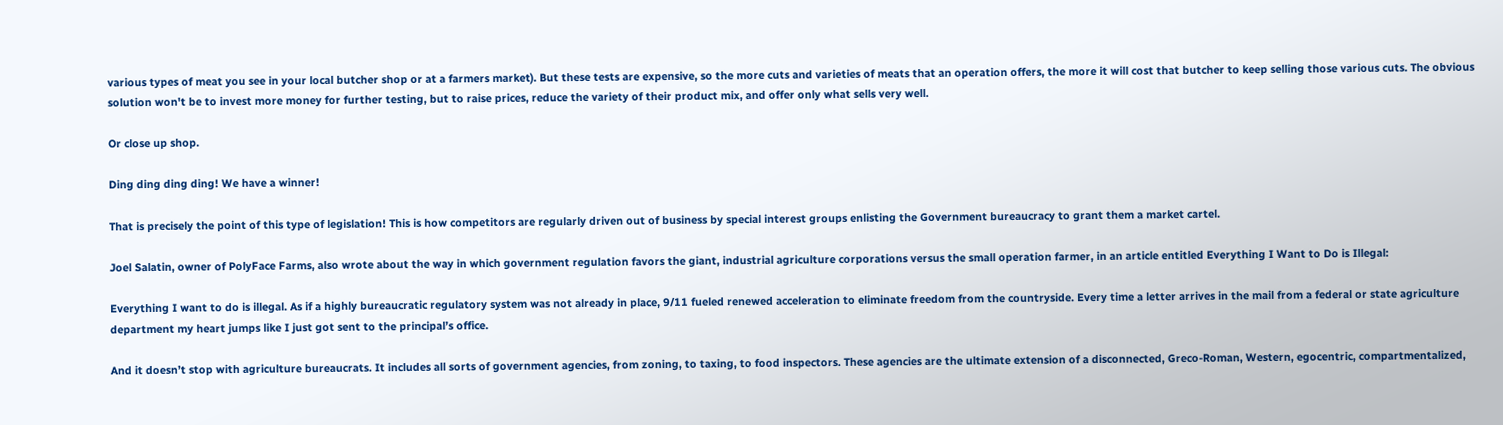various types of meat you see in your local butcher shop or at a farmers market). But these tests are expensive, so the more cuts and varieties of meats that an operation offers, the more it will cost that butcher to keep selling those various cuts. The obvious solution won't be to invest more money for further testing, but to raise prices, reduce the variety of their product mix, and offer only what sells very well.

Or close up shop.

Ding ding ding ding! We have a winner!

That is precisely the point of this type of legislation! This is how competitors are regularly driven out of business by special interest groups enlisting the Government bureaucracy to grant them a market cartel.

Joel Salatin, owner of PolyFace Farms, also wrote about the way in which government regulation favors the giant, industrial agriculture corporations versus the small operation farmer, in an article entitled Everything I Want to Do is Illegal:

Everything I want to do is illegal. As if a highly bureaucratic regulatory system was not already in place, 9/11 fueled renewed acceleration to eliminate freedom from the countryside. Every time a letter arrives in the mail from a federal or state agriculture department my heart jumps like I just got sent to the principal’s office.

And it doesn’t stop with agriculture bureaucrats. It includes all sorts of government agencies, from zoning, to taxing, to food inspectors. These agencies are the ultimate extension of a disconnected, Greco-Roman, Western, egocentric, compartmentalized,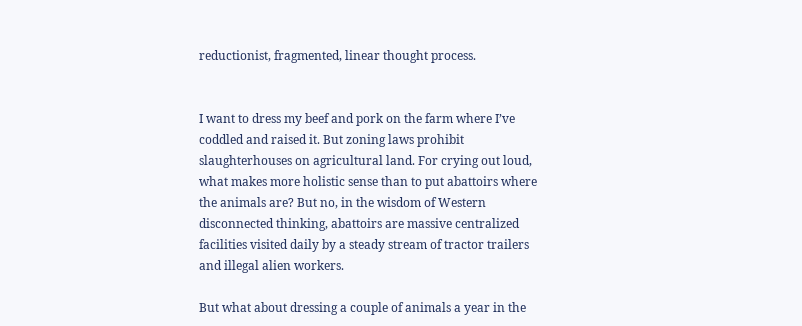reductionist, fragmented, linear thought process.


I want to dress my beef and pork on the farm where I’ve coddled and raised it. But zoning laws prohibit slaughterhouses on agricultural land. For crying out loud, what makes more holistic sense than to put abattoirs where the animals are? But no, in the wisdom of Western disconnected thinking, abattoirs are massive centralized facilities visited daily by a steady stream of tractor trailers and illegal alien workers.

But what about dressing a couple of animals a year in the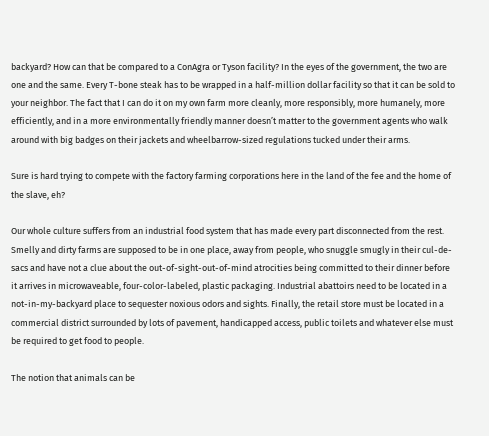backyard? How can that be compared to a ConAgra or Tyson facility? In the eyes of the government, the two are one and the same. Every T-bone steak has to be wrapped in a half-million dollar facility so that it can be sold to your neighbor. The fact that I can do it on my own farm more cleanly, more responsibly, more humanely, more efficiently, and in a more environmentally friendly manner doesn’t matter to the government agents who walk around with big badges on their jackets and wheelbarrow-sized regulations tucked under their arms.

Sure is hard trying to compete with the factory farming corporations here in the land of the fee and the home of the slave, eh?

Our whole culture suffers from an industrial food system that has made every part disconnected from the rest. Smelly and dirty farms are supposed to be in one place, away from people, who snuggle smugly in their cul-de-sacs and have not a clue about the out-of-sight-out-of-mind atrocities being committed to their dinner before it arrives in microwaveable, four-color-labeled, plastic packaging. Industrial abattoirs need to be located in a not-in-my-backyard place to sequester noxious odors and sights. Finally, the retail store must be located in a commercial district surrounded by lots of pavement, handicapped access, public toilets and whatever else must be required to get food to people.

The notion that animals can be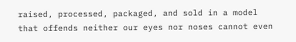raised, processed, packaged, and sold in a model that offends neither our eyes nor noses cannot even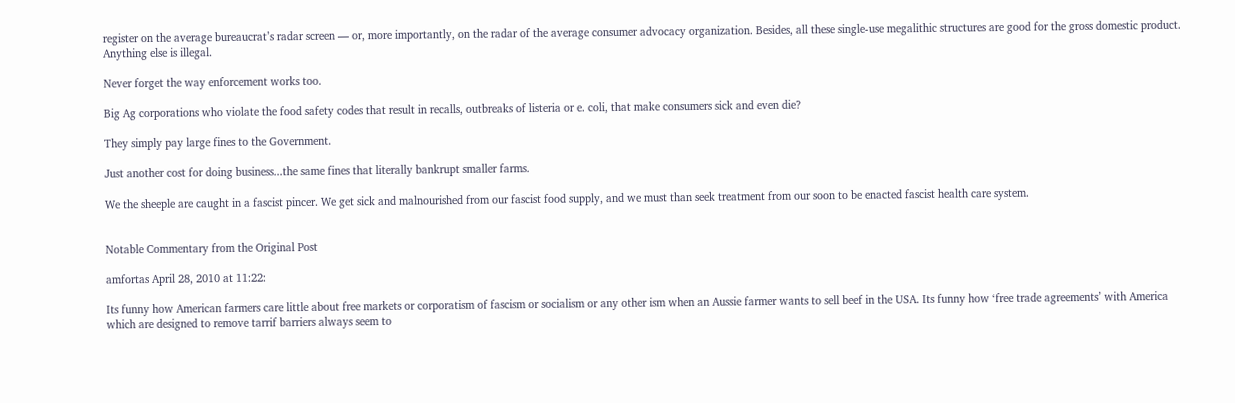register on the average bureaucrat’s radar screen — or, more importantly, on the radar of the average consumer advocacy organization. Besides, all these single-use megalithic structures are good for the gross domestic product. Anything else is illegal.

Never forget the way enforcement works too.

Big Ag corporations who violate the food safety codes that result in recalls, outbreaks of listeria or e. coli, that make consumers sick and even die?

They simply pay large fines to the Government.

Just another cost for doing business...the same fines that literally bankrupt smaller farms.

We the sheeple are caught in a fascist pincer. We get sick and malnourished from our fascist food supply, and we must than seek treatment from our soon to be enacted fascist health care system.


Notable Commentary from the Original Post

amfortas April 28, 2010 at 11:22:

Its funny how American farmers care little about free markets or corporatism of fascism or socialism or any other ism when an Aussie farmer wants to sell beef in the USA. Its funny how ‘free trade agreements’ with America which are designed to remove tarrif barriers always seem to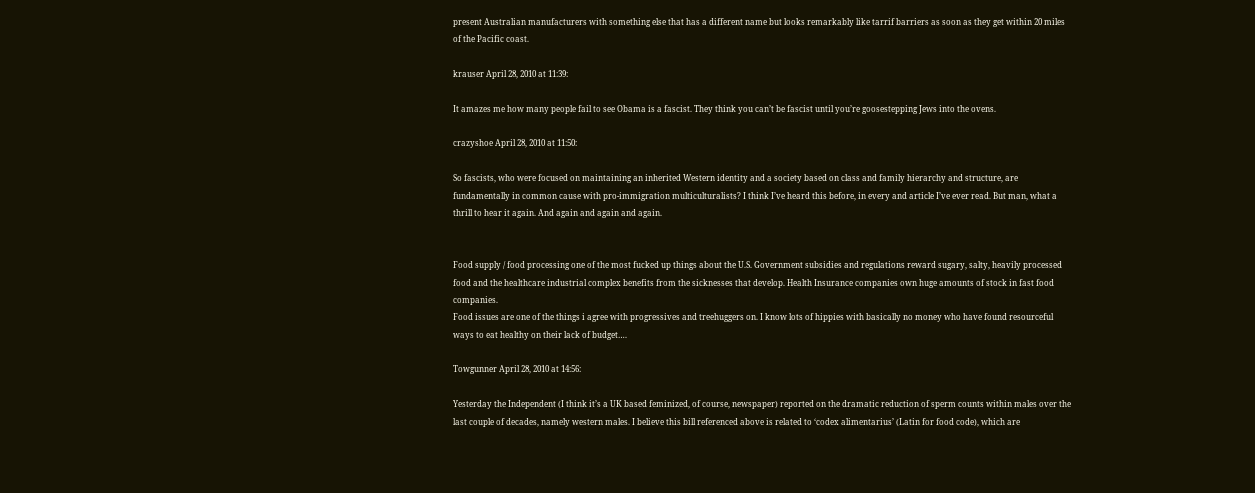present Australian manufacturers with something else that has a different name but looks remarkably like tarrif barriers as soon as they get within 20 miles of the Pacific coast.

krauser April 28, 2010 at 11:39:

It amazes me how many people fail to see Obama is a fascist. They think you can’t be fascist until you’re goosestepping Jews into the ovens.

crazyshoe April 28, 2010 at 11:50:

So fascists, who were focused on maintaining an inherited Western identity and a society based on class and family hierarchy and structure, are fundamentally in common cause with pro-immigration multiculturalists? I think I’ve heard this before, in every and article I’ve ever read. But man, what a thrill to hear it again. And again and again and again.


Food supply / food processing one of the most fucked up things about the U.S. Government subsidies and regulations reward sugary, salty, heavily processed food and the healthcare industrial complex benefits from the sicknesses that develop. Health Insurance companies own huge amounts of stock in fast food companies.
Food issues are one of the things i agree with progressives and treehuggers on. I know lots of hippies with basically no money who have found resourceful ways to eat healthy on their lack of budget….

Towgunner April 28, 2010 at 14:56:

Yesterday the Independent (I think it’s a UK based feminized, of course, newspaper) reported on the dramatic reduction of sperm counts within males over the last couple of decades, namely western males. I believe this bill referenced above is related to ‘codex alimentarius’ (Latin for food code), which are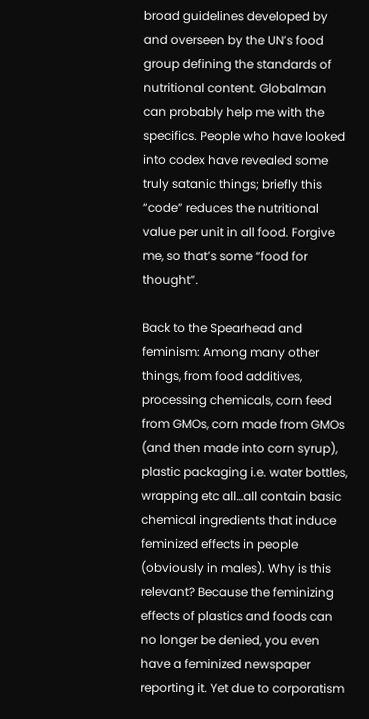broad guidelines developed by and overseen by the UN’s food group defining the standards of nutritional content. Globalman can probably help me with the specifics. People who have looked into codex have revealed some truly satanic things; briefly this “code” reduces the nutritional value per unit in all food. Forgive me, so that’s some “food for thought”.

Back to the Spearhead and feminism: Among many other things, from food additives, processing chemicals, corn feed from GMOs, corn made from GMOs (and then made into corn syrup), plastic packaging i.e. water bottles, wrapping etc all…all contain basic chemical ingredients that induce feminized effects in people (obviously in males). Why is this relevant? Because the feminizing effects of plastics and foods can no longer be denied, you even have a feminized newspaper reporting it. Yet due to corporatism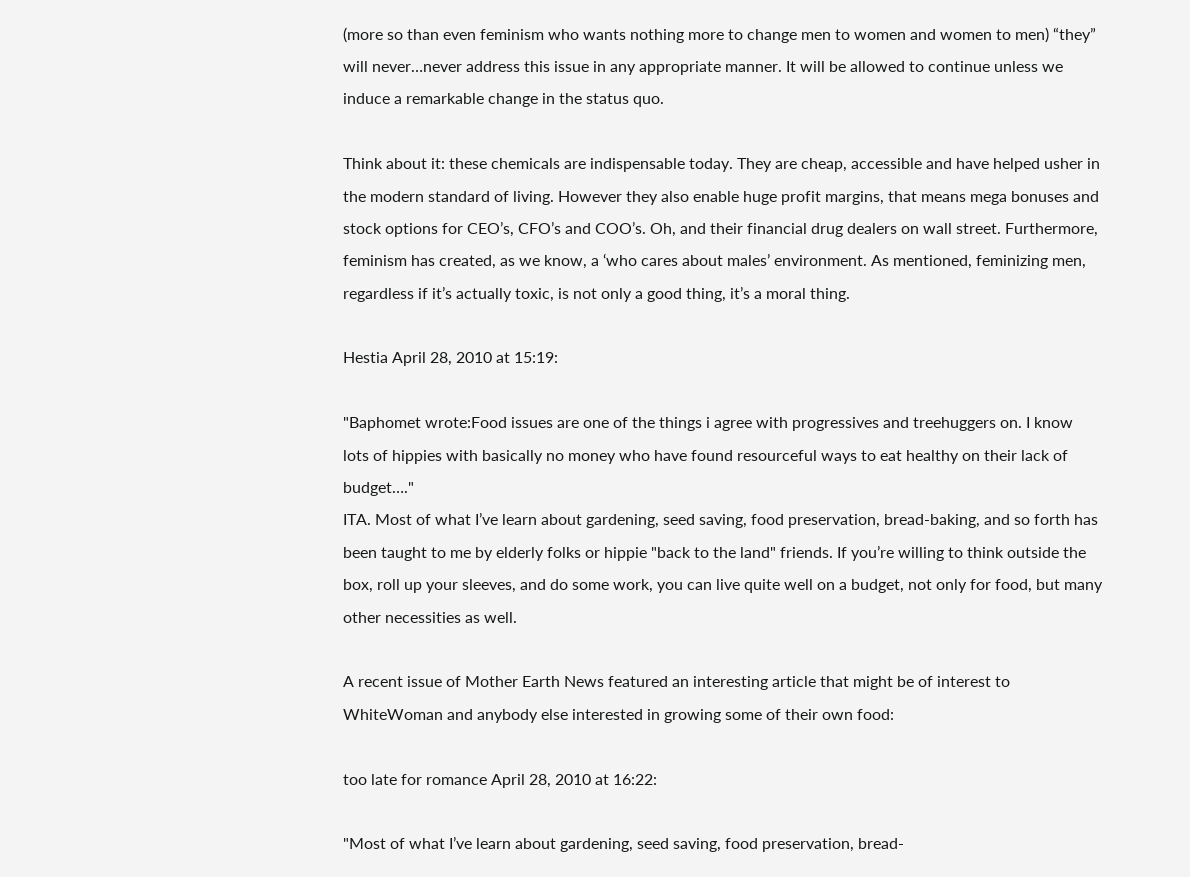(more so than even feminism who wants nothing more to change men to women and women to men) “they” will never…never address this issue in any appropriate manner. It will be allowed to continue unless we induce a remarkable change in the status quo.

Think about it: these chemicals are indispensable today. They are cheap, accessible and have helped usher in the modern standard of living. However they also enable huge profit margins, that means mega bonuses and stock options for CEO’s, CFO’s and COO’s. Oh, and their financial drug dealers on wall street. Furthermore, feminism has created, as we know, a ‘who cares about males’ environment. As mentioned, feminizing men, regardless if it’s actually toxic, is not only a good thing, it’s a moral thing.

Hestia April 28, 2010 at 15:19:

"Baphomet wrote:Food issues are one of the things i agree with progressives and treehuggers on. I know lots of hippies with basically no money who have found resourceful ways to eat healthy on their lack of budget…."
ITA. Most of what I’ve learn about gardening, seed saving, food preservation, bread-baking, and so forth has been taught to me by elderly folks or hippie "back to the land" friends. If you’re willing to think outside the box, roll up your sleeves, and do some work, you can live quite well on a budget, not only for food, but many other necessities as well.

A recent issue of Mother Earth News featured an interesting article that might be of interest to WhiteWoman and anybody else interested in growing some of their own food:

too late for romance April 28, 2010 at 16:22:

"Most of what I’ve learn about gardening, seed saving, food preservation, bread-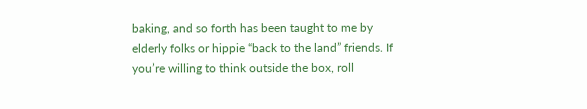baking, and so forth has been taught to me by elderly folks or hippie “back to the land” friends. If you’re willing to think outside the box, roll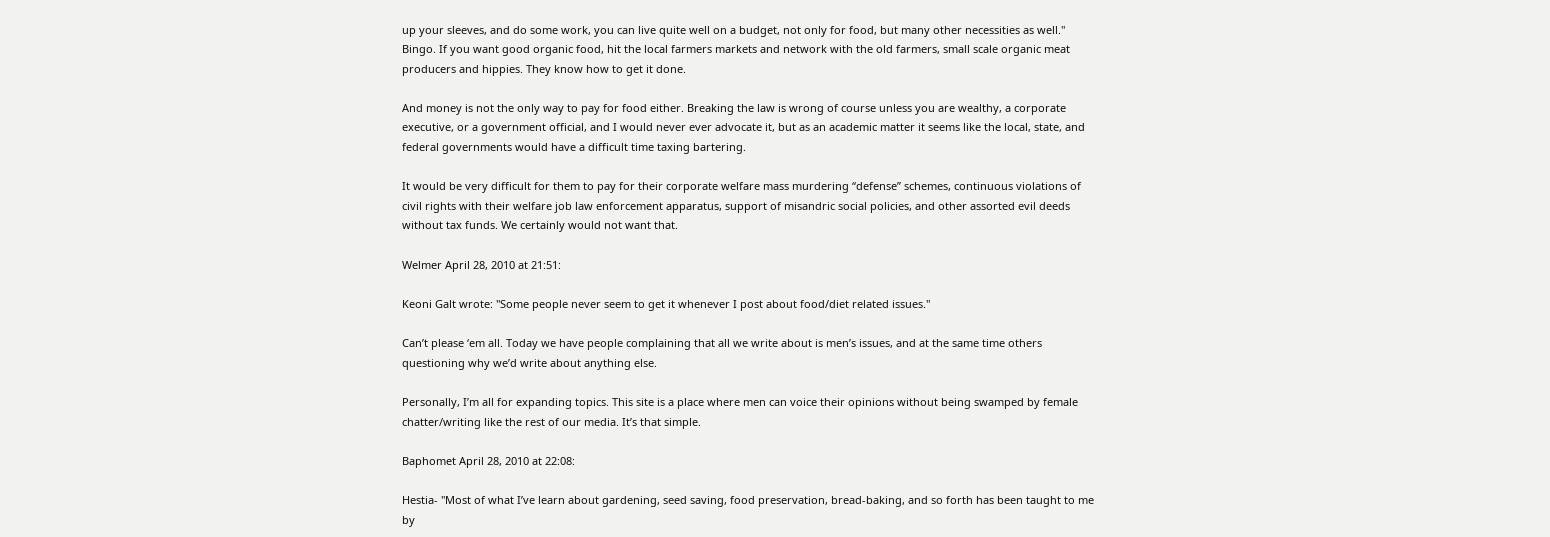up your sleeves, and do some work, you can live quite well on a budget, not only for food, but many other necessities as well."
Bingo. If you want good organic food, hit the local farmers markets and network with the old farmers, small scale organic meat producers and hippies. They know how to get it done.

And money is not the only way to pay for food either. Breaking the law is wrong of course unless you are wealthy, a corporate executive, or a government official, and I would never ever advocate it, but as an academic matter it seems like the local, state, and federal governments would have a difficult time taxing bartering.

It would be very difficult for them to pay for their corporate welfare mass murdering “defense” schemes, continuous violations of civil rights with their welfare job law enforcement apparatus, support of misandric social policies, and other assorted evil deeds without tax funds. We certainly would not want that.

Welmer April 28, 2010 at 21:51:

Keoni Galt wrote: "Some people never seem to get it whenever I post about food/diet related issues."

Can’t please ‘em all. Today we have people complaining that all we write about is men’s issues, and at the same time others questioning why we’d write about anything else.

Personally, I’m all for expanding topics. This site is a place where men can voice their opinions without being swamped by female chatter/writing like the rest of our media. It’s that simple.

Baphomet April 28, 2010 at 22:08:

Hestia- "Most of what I’ve learn about gardening, seed saving, food preservation, bread-baking, and so forth has been taught to me by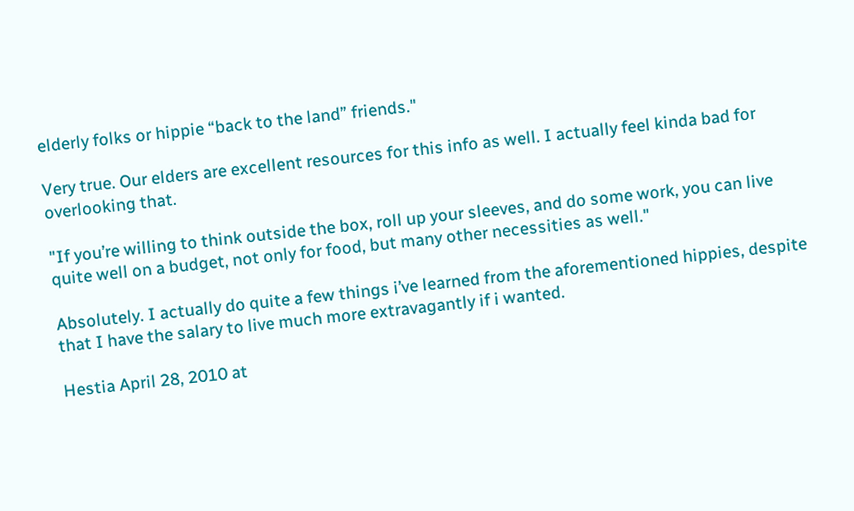elderly folks or hippie “back to the land” friends."

Very true. Our elders are excellent resources for this info as well. I actually feel kinda bad for overlooking that.

"If you’re willing to think outside the box, roll up your sleeves, and do some work, you can live quite well on a budget, not only for food, but many other necessities as well."

Absolutely. I actually do quite a few things i’ve learned from the aforementioned hippies, despite that I have the salary to live much more extravagantly if i wanted.

Hestia April 28, 2010 at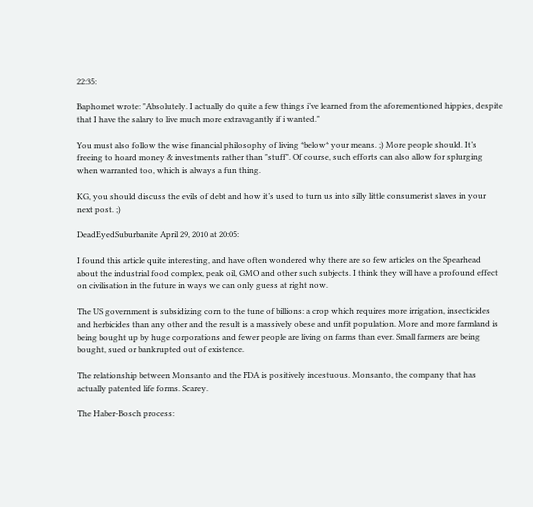22:35:

Baphomet wrote: "Absolutely. I actually do quite a few things i’ve learned from the aforementioned hippies, despite that I have the salary to live much more extravagantly if i wanted."

You must also follow the wise financial philosophy of living *below* your means. ;) More people should. It’s freeing to hoard money & investments rather than "stuff". Of course, such efforts can also allow for splurging when warranted too, which is always a fun thing.

KG, you should discuss the evils of debt and how it’s used to turn us into silly little consumerist slaves in your next post. ;)

DeadEyedSuburbanite April 29, 2010 at 20:05:

I found this article quite interesting, and have often wondered why there are so few articles on the Spearhead about the industrial food complex, peak oil, GMO and other such subjects. I think they will have a profound effect on civilisation in the future in ways we can only guess at right now.

The US government is subsidizing corn to the tune of billions: a crop which requires more irrigation, insecticides and herbicides than any other and the result is a massively obese and unfit population. More and more farmland is being bought up by huge corporations and fewer people are living on farms than ever. Small farmers are being bought, sued or bankrupted out of existence.

The relationship between Monsanto and the FDA is positively incestuous. Monsanto, the company that has actually patented life forms. Scarey.

The Haber-Bosch process: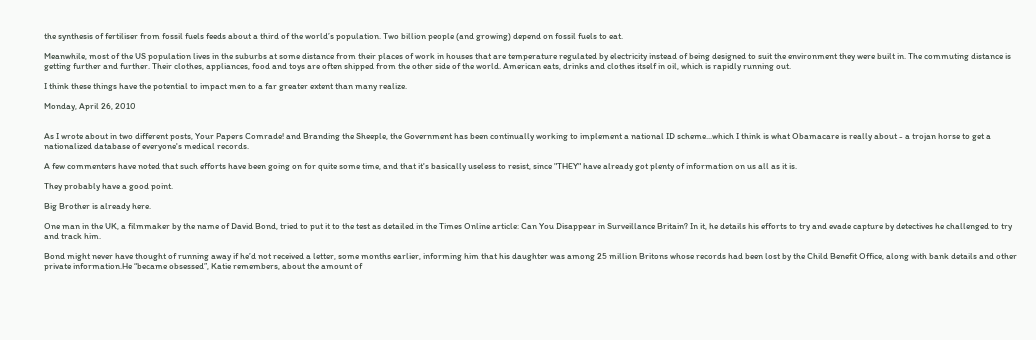the synthesis of fertiliser from fossil fuels feeds about a third of the world’s population. Two billion people (and growing) depend on fossil fuels to eat.

Meanwhile, most of the US population lives in the suburbs at some distance from their places of work in houses that are temperature regulated by electricity instead of being designed to suit the environment they were built in. The commuting distance is getting further and further. Their clothes, appliances, food and toys are often shipped from the other side of the world. American eats, drinks and clothes itself in oil, which is rapidly running out.

I think these things have the potential to impact men to a far greater extent than many realize.

Monday, April 26, 2010


As I wrote about in two different posts, Your Papers Comrade! and Branding the Sheeple, the Government has been continually working to implement a national ID scheme...which I think is what Obamacare is really about - a trojan horse to get a nationalized database of everyone's medical records.

A few commenters have noted that such efforts have been going on for quite some time, and that it's basically useless to resist, since "THEY" have already got plenty of information on us all as it is.

They probably have a good point.

Big Brother is already here.

One man in the UK, a filmmaker by the name of David Bond, tried to put it to the test as detailed in the Times Online article: Can You Disappear in Surveillance Britain? In it, he details his efforts to try and evade capture by detectives he challenged to try and track him.

Bond might never have thought of running away if he’d not received a letter, some months earlier, informing him that his daughter was among 25 million Britons whose records had been lost by the Child Benefit Office, along with bank details and other private information.He “became obsessed”, Katie remembers, about the amount of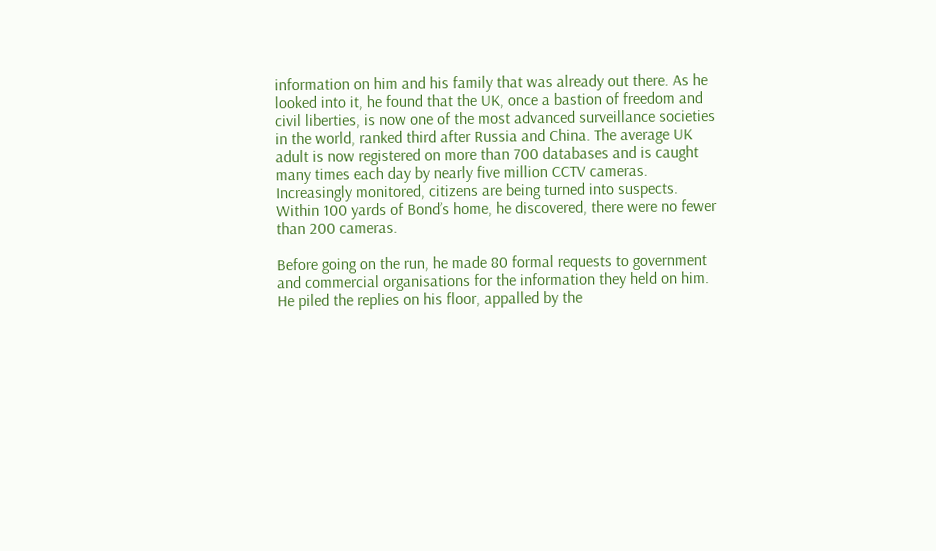information on him and his family that was already out there. As he looked into it, he found that the UK, once a bastion of freedom and civil liberties, is now one of the most advanced surveillance societies in the world, ranked third after Russia and China. The average UK adult is now registered on more than 700 databases and is caught many times each day by nearly five million CCTV cameras. Increasingly monitored, citizens are being turned into suspects. Within 100 yards of Bond’s home, he discovered, there were no fewer than 200 cameras.

Before going on the run, he made 80 formal requests to government and commercial organisations for the information they held on him. He piled the replies on his floor, appalled by the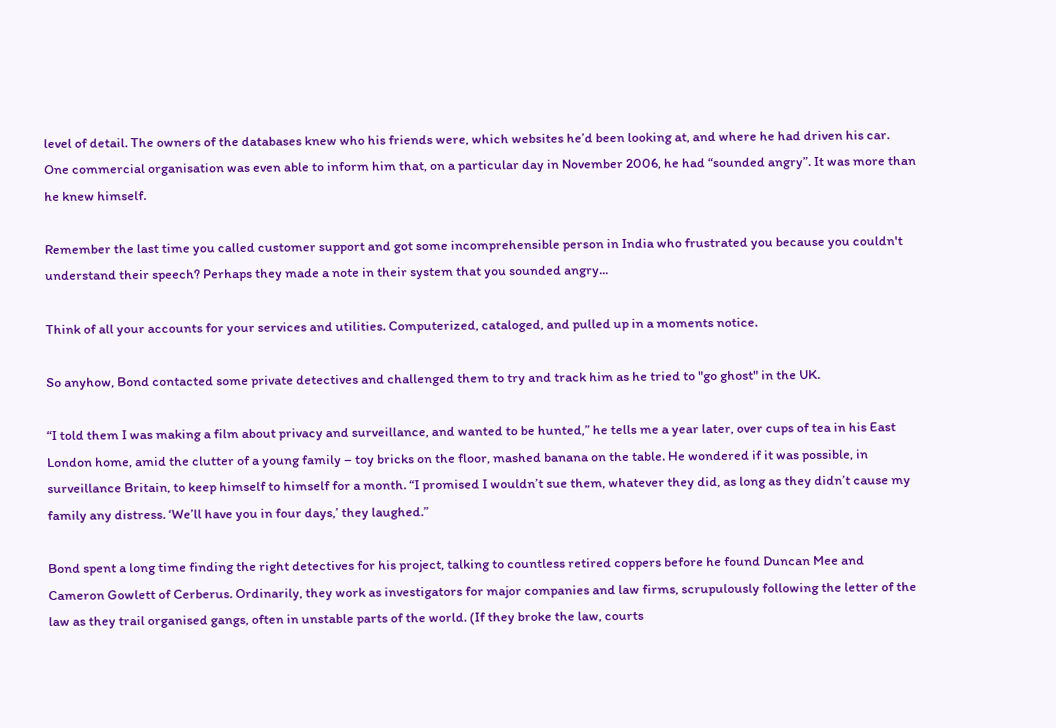level of detail. The owners of the databases knew who his friends were, which websites he’d been looking at, and where he had driven his car. One commercial organisation was even able to inform him that, on a particular day in November 2006, he had “sounded angry”. It was more than he knew himself.

Remember the last time you called customer support and got some incomprehensible person in India who frustrated you because you couldn't understand their speech? Perhaps they made a note in their system that you sounded angry...

Think of all your accounts for your services and utilities. Computerized, cataloged, and pulled up in a moments notice.

So anyhow, Bond contacted some private detectives and challenged them to try and track him as he tried to "go ghost" in the UK.

“I told them I was making a film about privacy and surveillance, and wanted to be hunted,” he tells me a year later, over cups of tea in his East London home, amid the clutter of a young family – toy bricks on the floor, mashed banana on the table. He wondered if it was possible, in surveillance Britain, to keep himself to himself for a month. “I promised I wouldn’t sue them, whatever they did, as long as they didn’t cause my family any distress. ‘We’ll have you in four days,’ they laughed.”

Bond spent a long time finding the right detectives for his project, talking to countless retired coppers before he found Duncan Mee and Cameron Gowlett of Cerberus. Ordinarily, they work as investigators for major companies and law firms, scrupulously following the letter of the law as they trail organised gangs, often in unstable parts of the world. (If they broke the law, courts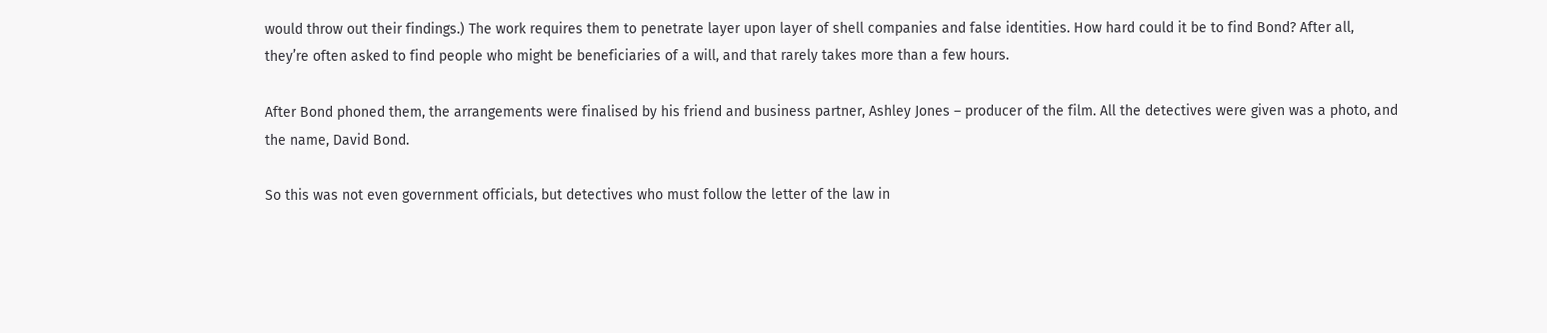would throw out their findings.) The work requires them to penetrate layer upon layer of shell companies and false identities. How hard could it be to find Bond? After all, they’re often asked to find people who might be beneficiaries of a will, and that rarely takes more than a few hours.

After Bond phoned them, the arrangements were finalised by his friend and business partner, Ashley Jones – producer of the film. All the detectives were given was a photo, and the name, David Bond.

So this was not even government officials, but detectives who must follow the letter of the law in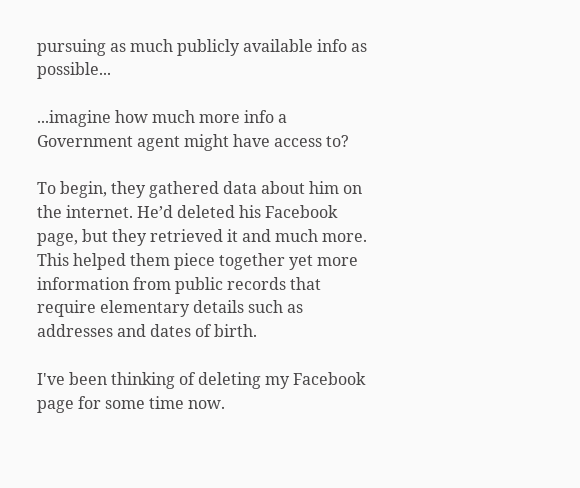pursuing as much publicly available info as possible...

...imagine how much more info a Government agent might have access to?

To begin, they gathered data about him on the internet. He’d deleted his Facebook page, but they retrieved it and much more. This helped them piece together yet more information from public records that require elementary details such as addresses and dates of birth.

I've been thinking of deleting my Facebook page for some time now.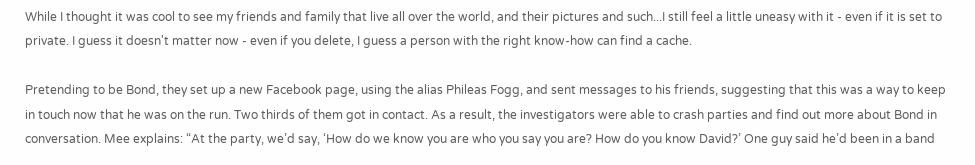While I thought it was cool to see my friends and family that live all over the world, and their pictures and such...I still feel a little uneasy with it - even if it is set to private. I guess it doesn't matter now - even if you delete, I guess a person with the right know-how can find a cache.

Pretending to be Bond, they set up a new Facebook page, using the alias Phileas Fogg, and sent messages to his friends, suggesting that this was a way to keep in touch now that he was on the run. Two thirds of them got in contact. As a result, the investigators were able to crash parties and find out more about Bond in conversation. Mee explains: “At the party, we’d say, ‘How do we know you are who you say you are? How do you know David?’ One guy said he’d been in a band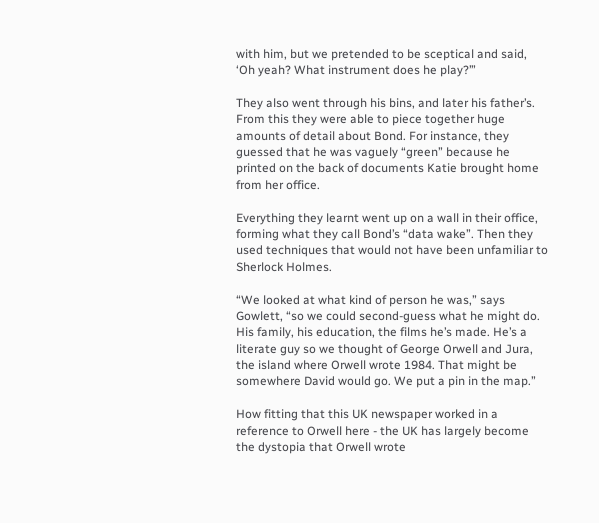with him, but we pretended to be sceptical and said, ‘Oh yeah? What instrument does he play?’”

They also went through his bins, and later his father’s. From this they were able to piece together huge amounts of detail about Bond. For instance, they guessed that he was vaguely “green” because he printed on the back of documents Katie brought home from her office.

Everything they learnt went up on a wall in their office, forming what they call Bond’s “data wake”. Then they used techniques that would not have been unfamiliar to Sherlock Holmes.

“We looked at what kind of person he was,” says Gowlett, “so we could second-guess what he might do. His family, his education, the films he’s made. He’s a literate guy so we thought of George Orwell and Jura, the island where Orwell wrote 1984. That might be somewhere David would go. We put a pin in the map.”

How fitting that this UK newspaper worked in a reference to Orwell here - the UK has largely become the dystopia that Orwell wrote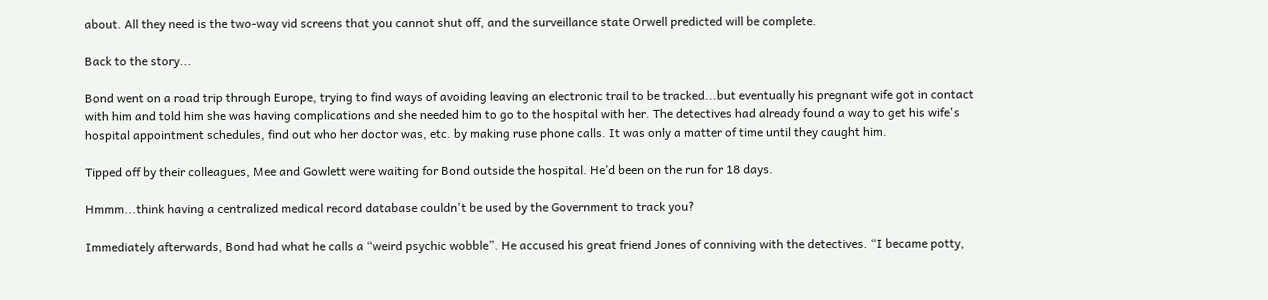about. All they need is the two-way vid screens that you cannot shut off, and the surveillance state Orwell predicted will be complete.

Back to the story...

Bond went on a road trip through Europe, trying to find ways of avoiding leaving an electronic trail to be tracked...but eventually his pregnant wife got in contact with him and told him she was having complications and she needed him to go to the hospital with her. The detectives had already found a way to get his wife's hospital appointment schedules, find out who her doctor was, etc. by making ruse phone calls. It was only a matter of time until they caught him.

Tipped off by their colleagues, Mee and Gowlett were waiting for Bond outside the hospital. He’d been on the run for 18 days.

Hmmm...think having a centralized medical record database couldn't be used by the Government to track you?

Immediately afterwards, Bond had what he calls a “weird psychic wobble”. He accused his great friend Jones of conniving with the detectives. “I became potty,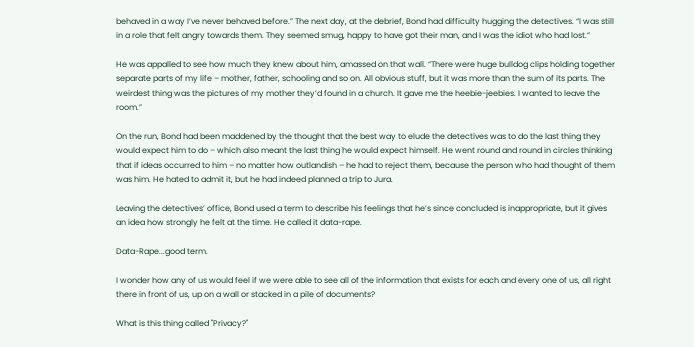behaved in a way I’ve never behaved before.” The next day, at the debrief, Bond had difficulty hugging the detectives. “I was still in a role that felt angry towards them. They seemed smug, happy to have got their man, and I was the idiot who had lost.”

He was appalled to see how much they knew about him, amassed on that wall. “There were huge bulldog clips holding together separate parts of my life – mother, father, schooling and so on. All obvious stuff, but it was more than the sum of its parts. The weirdest thing was the pictures of my mother they’d found in a church. It gave me the heebie-jeebies. I wanted to leave the room.”

On the run, Bond had been maddened by the thought that the best way to elude the detectives was to do the last thing they would expect him to do – which also meant the last thing he would expect himself. He went round and round in circles thinking that if ideas occurred to him – no matter how outlandish – he had to reject them, because the person who had thought of them was him. He hated to admit it, but he had indeed planned a trip to Jura.

Leaving the detectives’ office, Bond used a term to describe his feelings that he’s since concluded is inappropriate, but it gives an idea how strongly he felt at the time. He called it data-rape.

Data-Rape...good term.

I wonder how any of us would feel if we were able to see all of the information that exists for each and every one of us, all right there in front of us, up on a wall or stacked in a pile of documents?

What is this thing called "Privacy?"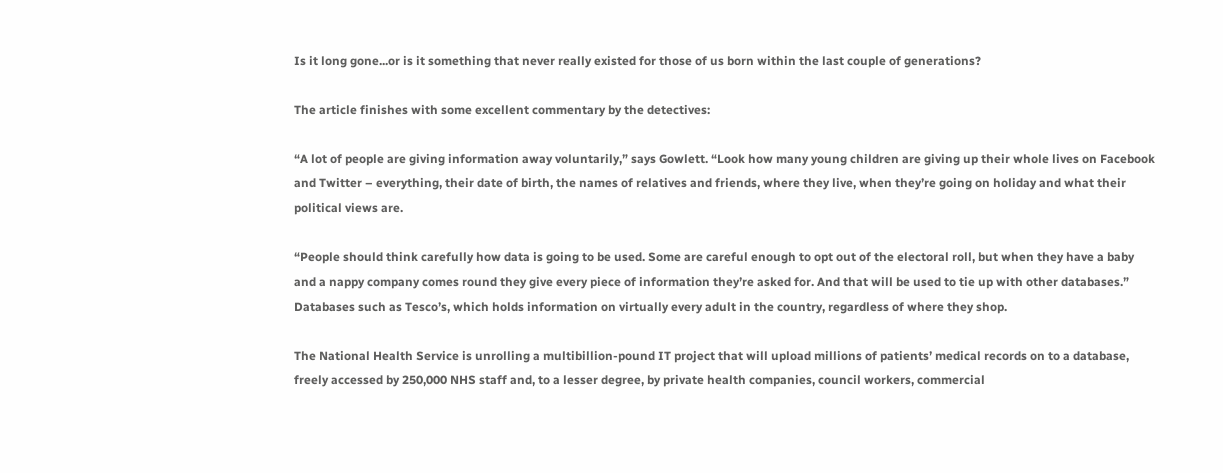Is it long gone...or is it something that never really existed for those of us born within the last couple of generations?

The article finishes with some excellent commentary by the detectives:

“A lot of people are giving information away voluntarily,” says Gowlett. “Look how many young children are giving up their whole lives on Facebook and Twitter – everything, their date of birth, the names of relatives and friends, where they live, when they’re going on holiday and what their political views are.

“People should think carefully how data is going to be used. Some are careful enough to opt out of the electoral roll, but when they have a baby and a nappy company comes round they give every piece of information they’re asked for. And that will be used to tie up with other databases.” Databases such as Tesco’s, which holds information on virtually every adult in the country, regardless of where they shop.

The National Health Service is unrolling a multibillion-pound IT project that will upload millions of patients’ medical records on to a database, freely accessed by 250,000 NHS staff and, to a lesser degree, by private health companies, council workers, commercial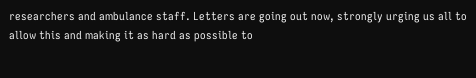researchers and ambulance staff. Letters are going out now, strongly urging us all to allow this and making it as hard as possible to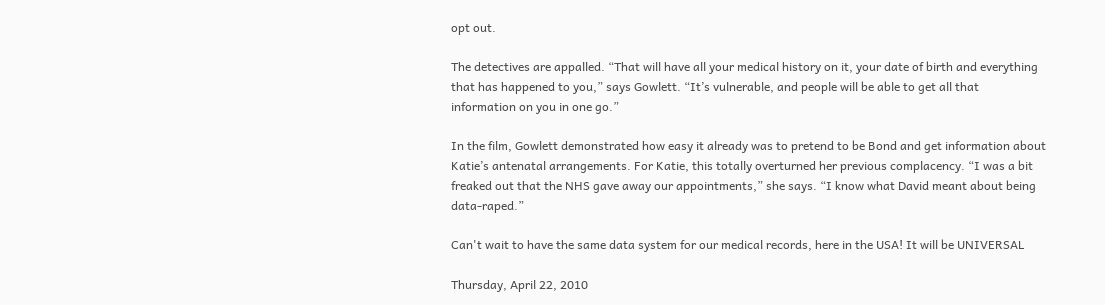opt out.

The detectives are appalled. “That will have all your medical history on it, your date of birth and everything that has happened to you,” says Gowlett. “It’s vulnerable, and people will be able to get all that information on you in one go.”

In the film, Gowlett demonstrated how easy it already was to pretend to be Bond and get information about Katie’s antenatal arrangements. For Katie, this totally overturned her previous complacency. “I was a bit freaked out that the NHS gave away our appointments,” she says. “I know what David meant about being data-raped.”

Can't wait to have the same data system for our medical records, here in the USA! It will be UNIVERSAL

Thursday, April 22, 2010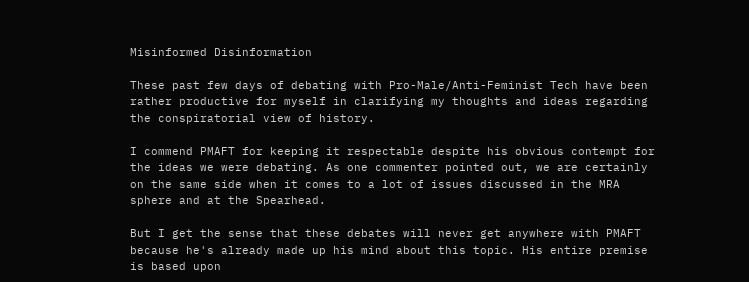Misinformed Disinformation

These past few days of debating with Pro-Male/Anti-Feminist Tech have been rather productive for myself in clarifying my thoughts and ideas regarding the conspiratorial view of history.

I commend PMAFT for keeping it respectable despite his obvious contempt for the ideas we were debating. As one commenter pointed out, we are certainly on the same side when it comes to a lot of issues discussed in the MRA sphere and at the Spearhead.

But I get the sense that these debates will never get anywhere with PMAFT because he's already made up his mind about this topic. His entire premise is based upon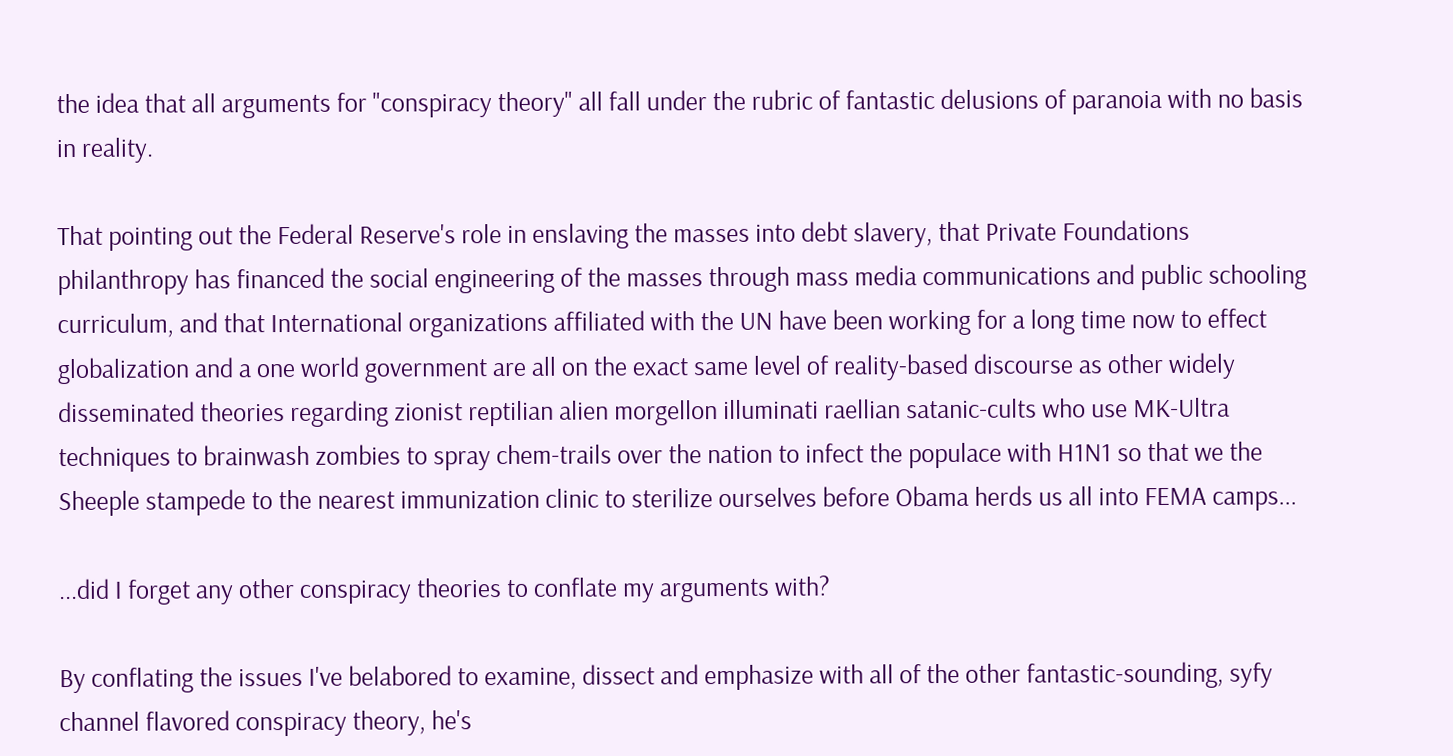the idea that all arguments for "conspiracy theory" all fall under the rubric of fantastic delusions of paranoia with no basis in reality.

That pointing out the Federal Reserve's role in enslaving the masses into debt slavery, that Private Foundations philanthropy has financed the social engineering of the masses through mass media communications and public schooling curriculum, and that International organizations affiliated with the UN have been working for a long time now to effect globalization and a one world government are all on the exact same level of reality-based discourse as other widely disseminated theories regarding zionist reptilian alien morgellon illuminati raellian satanic-cults who use MK-Ultra techniques to brainwash zombies to spray chem-trails over the nation to infect the populace with H1N1 so that we the Sheeple stampede to the nearest immunization clinic to sterilize ourselves before Obama herds us all into FEMA camps...

...did I forget any other conspiracy theories to conflate my arguments with?

By conflating the issues I've belabored to examine, dissect and emphasize with all of the other fantastic-sounding, syfy channel flavored conspiracy theory, he's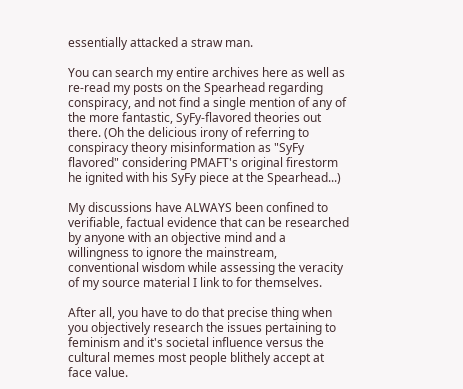essentially attacked a straw man.

You can search my entire archives here as well as re-read my posts on the Spearhead regarding conspiracy, and not find a single mention of any of the more fantastic, SyFy-flavored theories out there. (Oh the delicious irony of referring to conspiracy theory misinformation as "SyFy flavored" considering PMAFT's original firestorm he ignited with his SyFy piece at the Spearhead...)

My discussions have ALWAYS been confined to verifiable, factual evidence that can be researched by anyone with an objective mind and a willingness to ignore the mainstream, conventional wisdom while assessing the veracity of my source material I link to for themselves.

After all, you have to do that precise thing when you objectively research the issues pertaining to feminism and it's societal influence versus the cultural memes most people blithely accept at face value.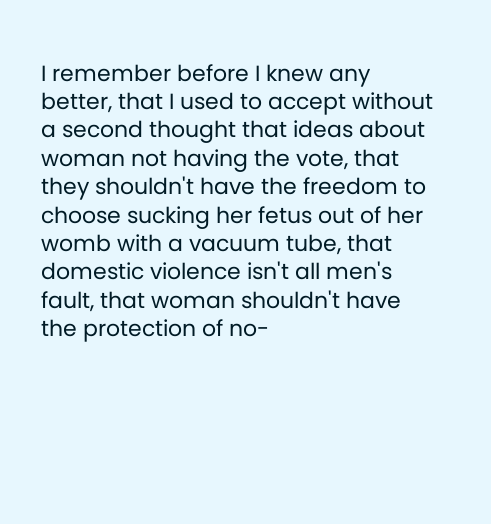I remember before I knew any better, that I used to accept without a second thought that ideas about woman not having the vote, that they shouldn't have the freedom to choose sucking her fetus out of her womb with a vacuum tube, that domestic violence isn't all men's fault, that woman shouldn't have the protection of no-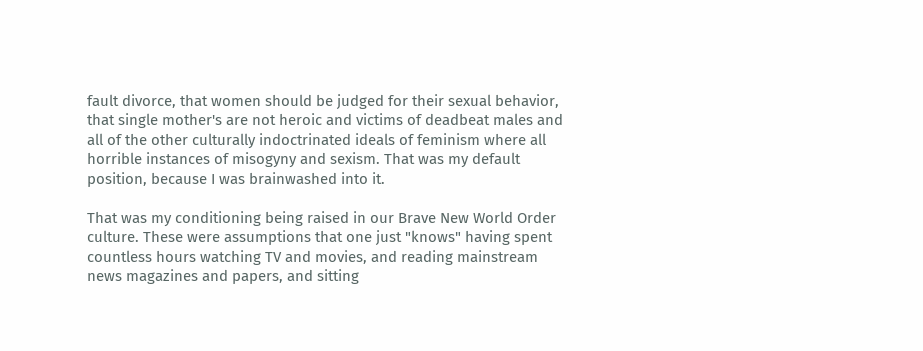fault divorce, that women should be judged for their sexual behavior, that single mother's are not heroic and victims of deadbeat males and all of the other culturally indoctrinated ideals of feminism where all horrible instances of misogyny and sexism. That was my default position, because I was brainwashed into it.

That was my conditioning being raised in our Brave New World Order culture. These were assumptions that one just "knows" having spent countless hours watching TV and movies, and reading mainstream news magazines and papers, and sitting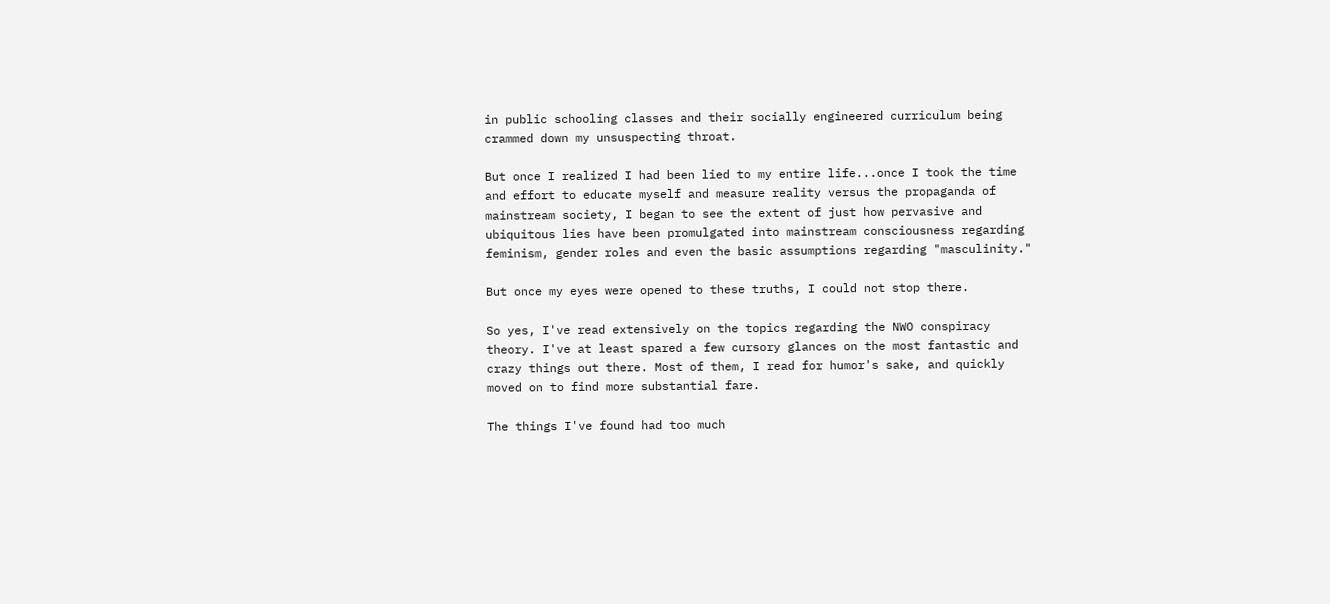in public schooling classes and their socially engineered curriculum being crammed down my unsuspecting throat.

But once I realized I had been lied to my entire life...once I took the time and effort to educate myself and measure reality versus the propaganda of mainstream society, I began to see the extent of just how pervasive and ubiquitous lies have been promulgated into mainstream consciousness regarding feminism, gender roles and even the basic assumptions regarding "masculinity."

But once my eyes were opened to these truths, I could not stop there.

So yes, I've read extensively on the topics regarding the NWO conspiracy theory. I've at least spared a few cursory glances on the most fantastic and crazy things out there. Most of them, I read for humor's sake, and quickly moved on to find more substantial fare.

The things I've found had too much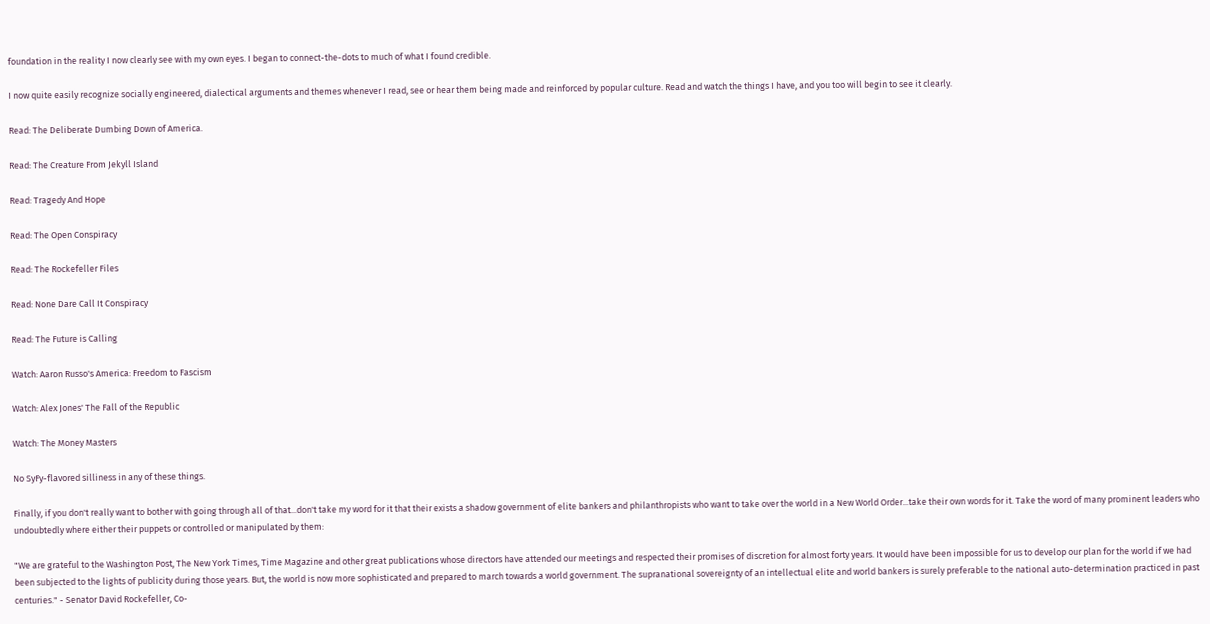foundation in the reality I now clearly see with my own eyes. I began to connect-the-dots to much of what I found credible.

I now quite easily recognize socially engineered, dialectical arguments and themes whenever I read, see or hear them being made and reinforced by popular culture. Read and watch the things I have, and you too will begin to see it clearly.

Read: The Deliberate Dumbing Down of America.

Read: The Creature From Jekyll Island

Read: Tragedy And Hope

Read: The Open Conspiracy

Read: The Rockefeller Files

Read: None Dare Call It Conspiracy

Read: The Future is Calling

Watch: Aaron Russo's America: Freedom to Fascism

Watch: Alex Jones' The Fall of the Republic

Watch: The Money Masters

No SyFy-flavored silliness in any of these things.

Finally, if you don't really want to bother with going through all of that...don't take my word for it that their exists a shadow government of elite bankers and philanthropists who want to take over the world in a New World Order...take their own words for it. Take the word of many prominent leaders who undoubtedly where either their puppets or controlled or manipulated by them:

"We are grateful to the Washington Post, The New York Times, Time Magazine and other great publications whose directors have attended our meetings and respected their promises of discretion for almost forty years. It would have been impossible for us to develop our plan for the world if we had been subjected to the lights of publicity during those years. But, the world is now more sophisticated and prepared to march towards a world government. The supranational sovereignty of an intellectual elite and world bankers is surely preferable to the national auto-determination practiced in past centuries." - Senator David Rockefeller, Co-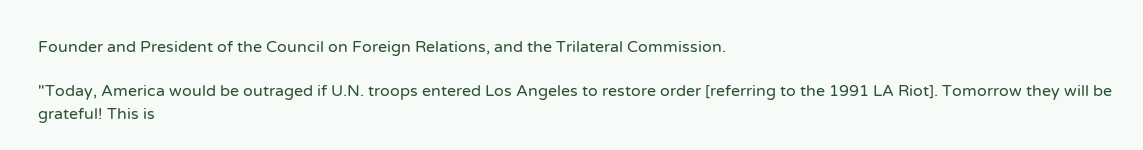Founder and President of the Council on Foreign Relations, and the Trilateral Commission.

"Today, America would be outraged if U.N. troops entered Los Angeles to restore order [referring to the 1991 LA Riot]. Tomorrow they will be grateful! This is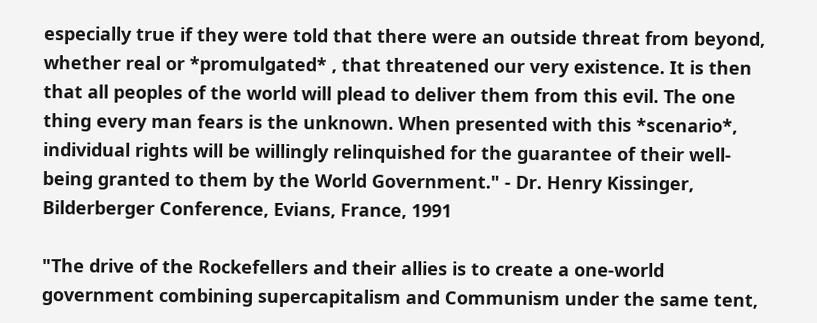especially true if they were told that there were an outside threat from beyond, whether real or *promulgated* , that threatened our very existence. It is then that all peoples of the world will plead to deliver them from this evil. The one thing every man fears is the unknown. When presented with this *scenario*, individual rights will be willingly relinquished for the guarantee of their well-being granted to them by the World Government." - Dr. Henry Kissinger, Bilderberger Conference, Evians, France, 1991

"The drive of the Rockefellers and their allies is to create a one-world government combining supercapitalism and Communism under the same tent,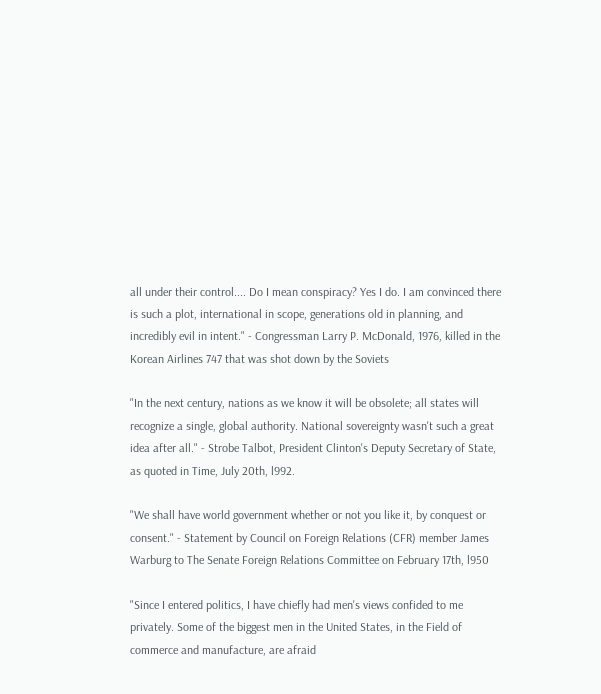all under their control.... Do I mean conspiracy? Yes I do. I am convinced there is such a plot, international in scope, generations old in planning, and incredibly evil in intent." - Congressman Larry P. McDonald, 1976, killed in the Korean Airlines 747 that was shot down by the Soviets

"In the next century, nations as we know it will be obsolete; all states will recognize a single, global authority. National sovereignty wasn't such a great idea after all." - Strobe Talbot, President Clinton's Deputy Secretary of State, as quoted in Time, July 20th, l992.

"We shall have world government whether or not you like it, by conquest or consent." - Statement by Council on Foreign Relations (CFR) member James Warburg to The Senate Foreign Relations Committee on February 17th, l950

"Since I entered politics, I have chiefly had men's views confided to me privately. Some of the biggest men in the United States, in the Field of commerce and manufacture, are afraid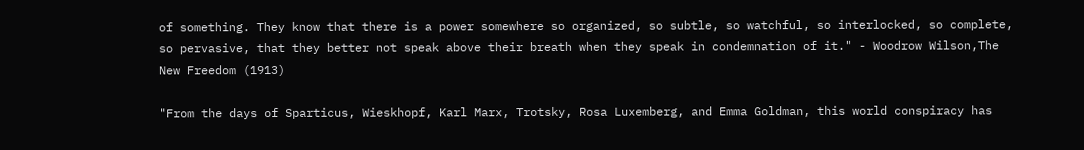of something. They know that there is a power somewhere so organized, so subtle, so watchful, so interlocked, so complete, so pervasive, that they better not speak above their breath when they speak in condemnation of it." - Woodrow Wilson,The New Freedom (1913)

"From the days of Sparticus, Wieskhopf, Karl Marx, Trotsky, Rosa Luxemberg, and Emma Goldman, this world conspiracy has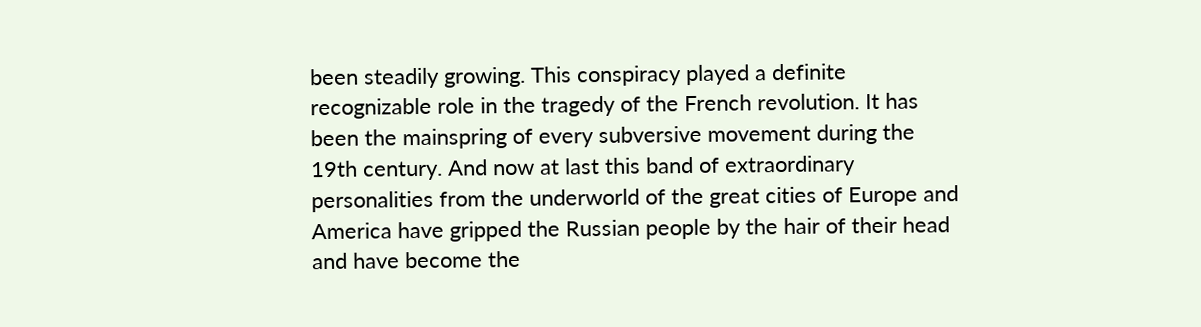been steadily growing. This conspiracy played a definite recognizable role in the tragedy of the French revolution. It has been the mainspring of every subversive movement during the 19th century. And now at last this band of extraordinary personalities from the underworld of the great cities of Europe and America have gripped the Russian people by the hair of their head and have become the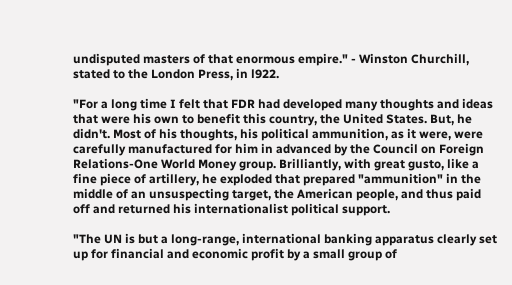undisputed masters of that enormous empire." - Winston Churchill, stated to the London Press, in l922.

"For a long time I felt that FDR had developed many thoughts and ideas that were his own to benefit this country, the United States. But, he didn't. Most of his thoughts, his political ammunition, as it were, were carefully manufactured for him in advanced by the Council on Foreign Relations-One World Money group. Brilliantly, with great gusto, like a fine piece of artillery, he exploded that prepared "ammunition" in the middle of an unsuspecting target, the American people, and thus paid off and returned his internationalist political support.

"The UN is but a long-range, international banking apparatus clearly set up for financial and economic profit by a small group of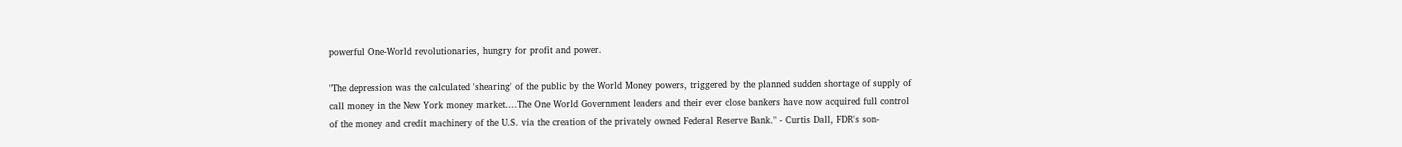powerful One-World revolutionaries, hungry for profit and power.

"The depression was the calculated 'shearing' of the public by the World Money powers, triggered by the planned sudden shortage of supply of call money in the New York money market....The One World Government leaders and their ever close bankers have now acquired full control of the money and credit machinery of the U.S. via the creation of the privately owned Federal Reserve Bank." - Curtis Dall, FDR's son-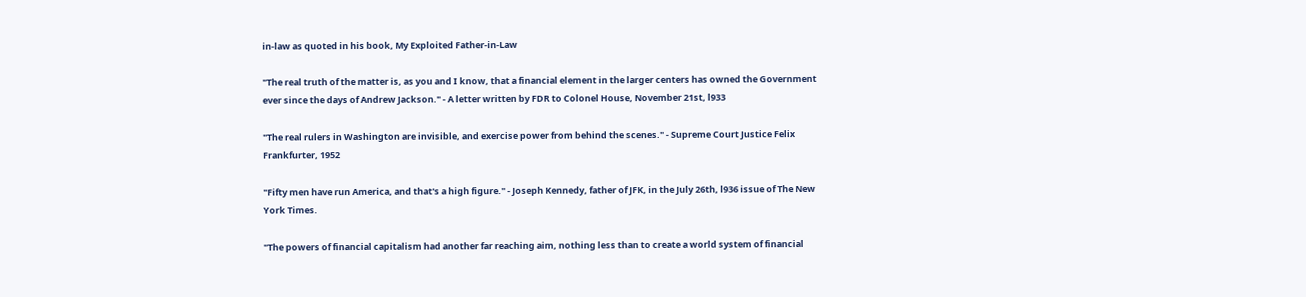in-law as quoted in his book, My Exploited Father-in-Law

"The real truth of the matter is, as you and I know, that a financial element in the larger centers has owned the Government ever since the days of Andrew Jackson." - A letter written by FDR to Colonel House, November 21st, l933

"The real rulers in Washington are invisible, and exercise power from behind the scenes." - Supreme Court Justice Felix Frankfurter, 1952

"Fifty men have run America, and that's a high figure." - Joseph Kennedy, father of JFK, in the July 26th, l936 issue of The New York Times.

"The powers of financial capitalism had another far reaching aim, nothing less than to create a world system of financial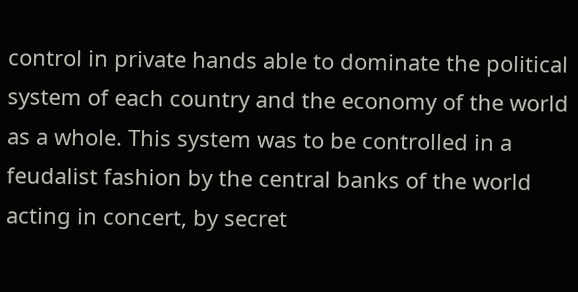control in private hands able to dominate the political system of each country and the economy of the world as a whole. This system was to be controlled in a feudalist fashion by the central banks of the world acting in concert, by secret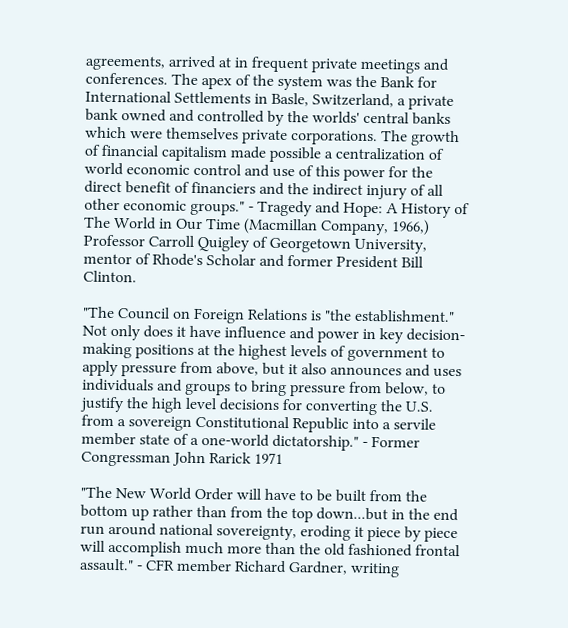agreements, arrived at in frequent private meetings and conferences. The apex of the system was the Bank for International Settlements in Basle, Switzerland, a private bank owned and controlled by the worlds' central banks which were themselves private corporations. The growth of financial capitalism made possible a centralization of world economic control and use of this power for the direct benefit of financiers and the indirect injury of all other economic groups." - Tragedy and Hope: A History of The World in Our Time (Macmillan Company, 1966,) Professor Carroll Quigley of Georgetown University, mentor of Rhode's Scholar and former President Bill Clinton.

"The Council on Foreign Relations is "the establishment." Not only does it have influence and power in key decision-making positions at the highest levels of government to apply pressure from above, but it also announces and uses individuals and groups to bring pressure from below, to justify the high level decisions for converting the U.S. from a sovereign Constitutional Republic into a servile member state of a one-world dictatorship." - Former Congressman John Rarick 1971

"The New World Order will have to be built from the bottom up rather than from the top down...but in the end run around national sovereignty, eroding it piece by piece will accomplish much more than the old fashioned frontal assault." - CFR member Richard Gardner, writing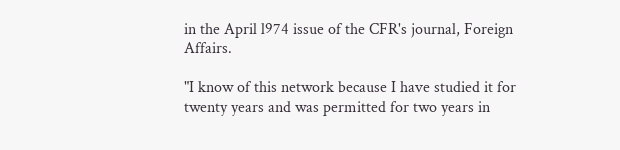in the April l974 issue of the CFR's journal, Foreign Affairs.

"I know of this network because I have studied it for twenty years and was permitted for two years in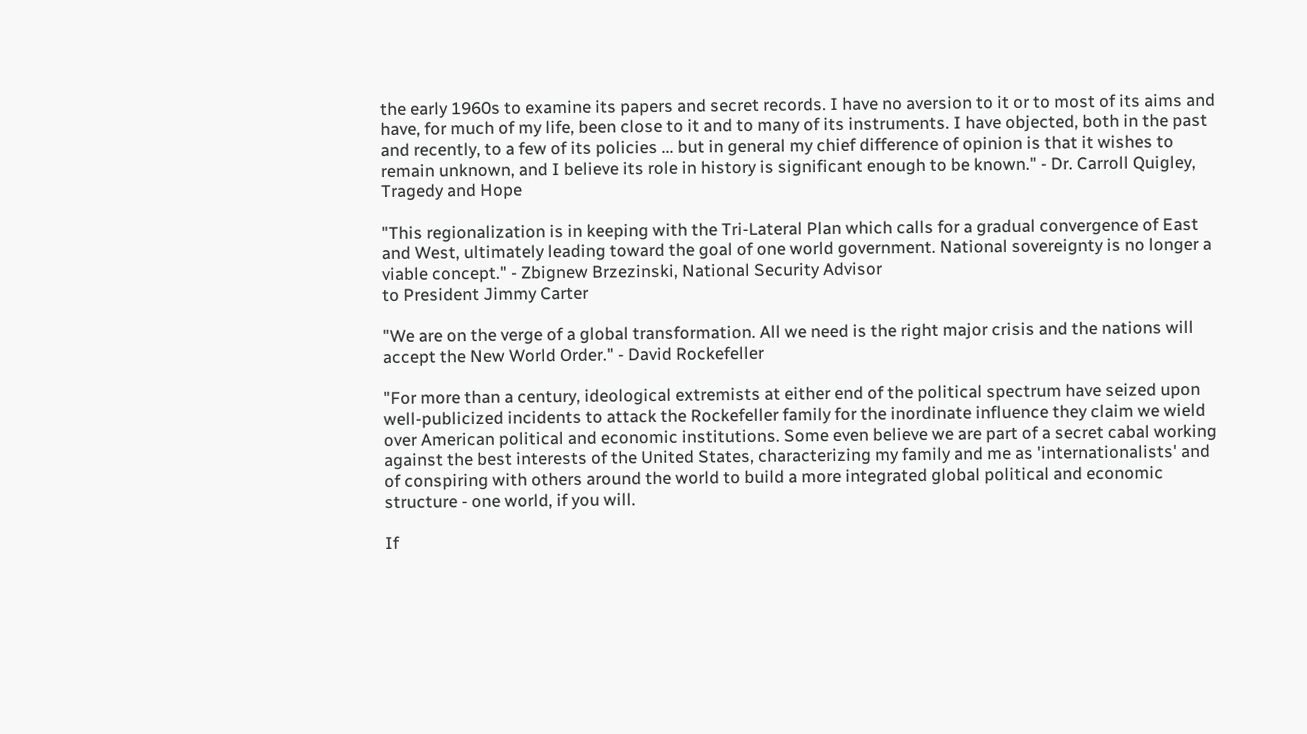the early 1960s to examine its papers and secret records. I have no aversion to it or to most of its aims and have, for much of my life, been close to it and to many of its instruments. I have objected, both in the past and recently, to a few of its policies ... but in general my chief difference of opinion is that it wishes to remain unknown, and I believe its role in history is significant enough to be known." - Dr. Carroll Quigley, Tragedy and Hope

"This regionalization is in keeping with the Tri-Lateral Plan which calls for a gradual convergence of East and West, ultimately leading toward the goal of one world government. National sovereignty is no longer a viable concept." - Zbignew Brzezinski, National Security Advisor
to President Jimmy Carter

"We are on the verge of a global transformation. All we need is the right major crisis and the nations will accept the New World Order." - David Rockefeller

"For more than a century, ideological extremists at either end of the political spectrum have seized upon well-publicized incidents to attack the Rockefeller family for the inordinate influence they claim we wield over American political and economic institutions. Some even believe we are part of a secret cabal working against the best interests of the United States, characterizing my family and me as 'internationalists' and of conspiring with others around the world to build a more integrated global political and economic structure - one world, if you will.

If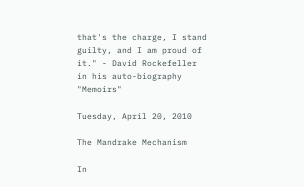that's the charge, I stand guilty, and I am proud of it." - David Rockefeller in his auto-biography "Memoirs"

Tuesday, April 20, 2010

The Mandrake Mechanism

In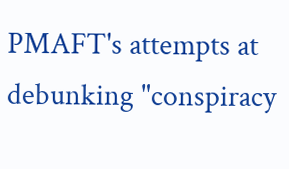PMAFT's attempts at debunking "conspiracy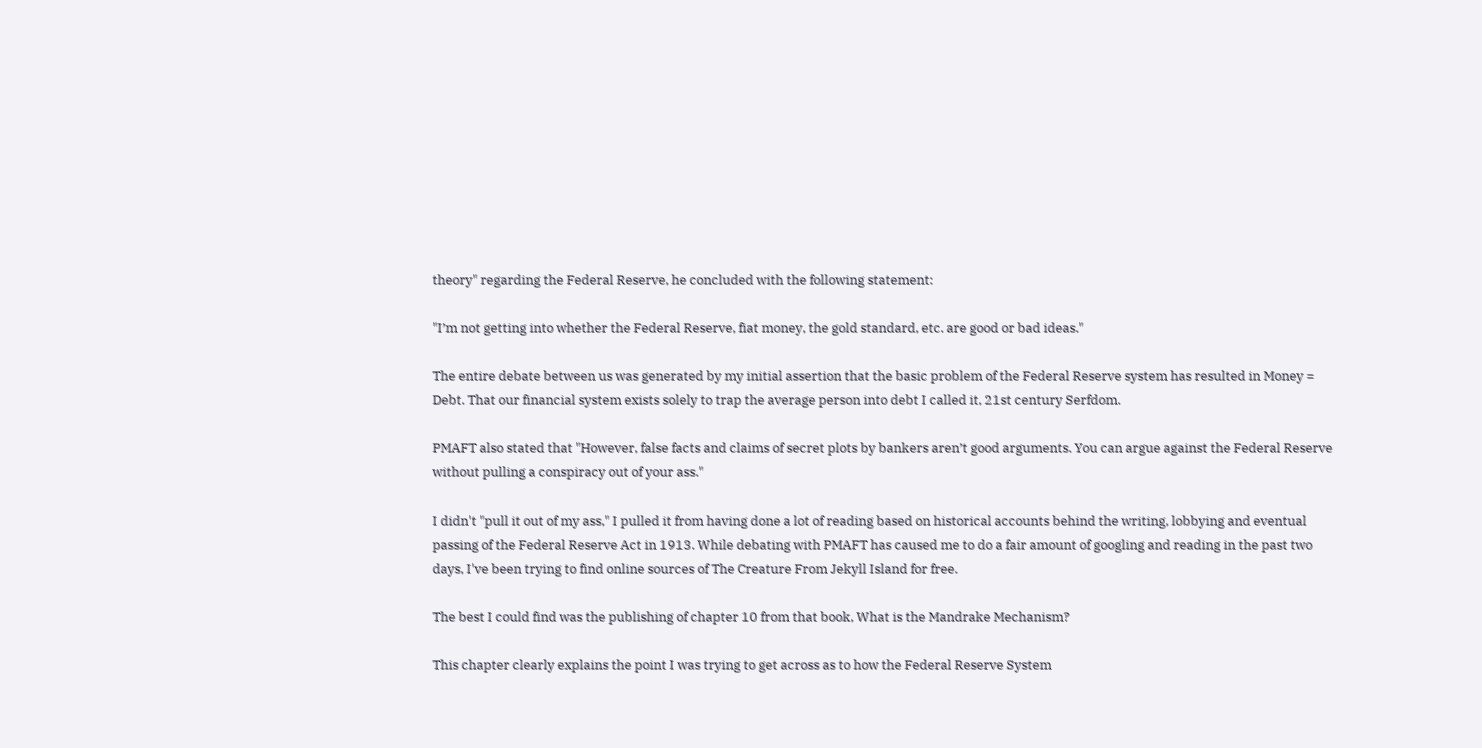theory" regarding the Federal Reserve, he concluded with the following statement:

"I’m not getting into whether the Federal Reserve, fiat money, the gold standard, etc. are good or bad ideas."

The entire debate between us was generated by my initial assertion that the basic problem of the Federal Reserve system has resulted in Money = Debt. That our financial system exists solely to trap the average person into debt I called it, 21st century Serfdom.

PMAFT also stated that "However, false facts and claims of secret plots by bankers aren’t good arguments. You can argue against the Federal Reserve without pulling a conspiracy out of your ass."

I didn't "pull it out of my ass," I pulled it from having done a lot of reading based on historical accounts behind the writing, lobbying and eventual passing of the Federal Reserve Act in 1913. While debating with PMAFT has caused me to do a fair amount of googling and reading in the past two days, I've been trying to find online sources of The Creature From Jekyll Island for free.

The best I could find was the publishing of chapter 10 from that book, What is the Mandrake Mechanism?

This chapter clearly explains the point I was trying to get across as to how the Federal Reserve System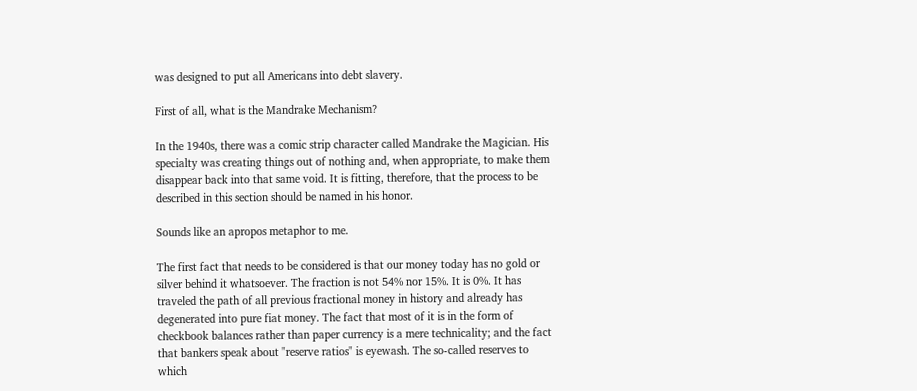was designed to put all Americans into debt slavery.

First of all, what is the Mandrake Mechanism?

In the 1940s, there was a comic strip character called Mandrake the Magician. His specialty was creating things out of nothing and, when appropriate, to make them disappear back into that same void. It is fitting, therefore, that the process to be described in this section should be named in his honor.

Sounds like an apropos metaphor to me.

The first fact that needs to be considered is that our money today has no gold or silver behind it whatsoever. The fraction is not 54% nor 15%. It is 0%. It has traveled the path of all previous fractional money in history and already has degenerated into pure fiat money. The fact that most of it is in the form of checkbook balances rather than paper currency is a mere technicality; and the fact that bankers speak about "reserve ratios" is eyewash. The so-called reserves to which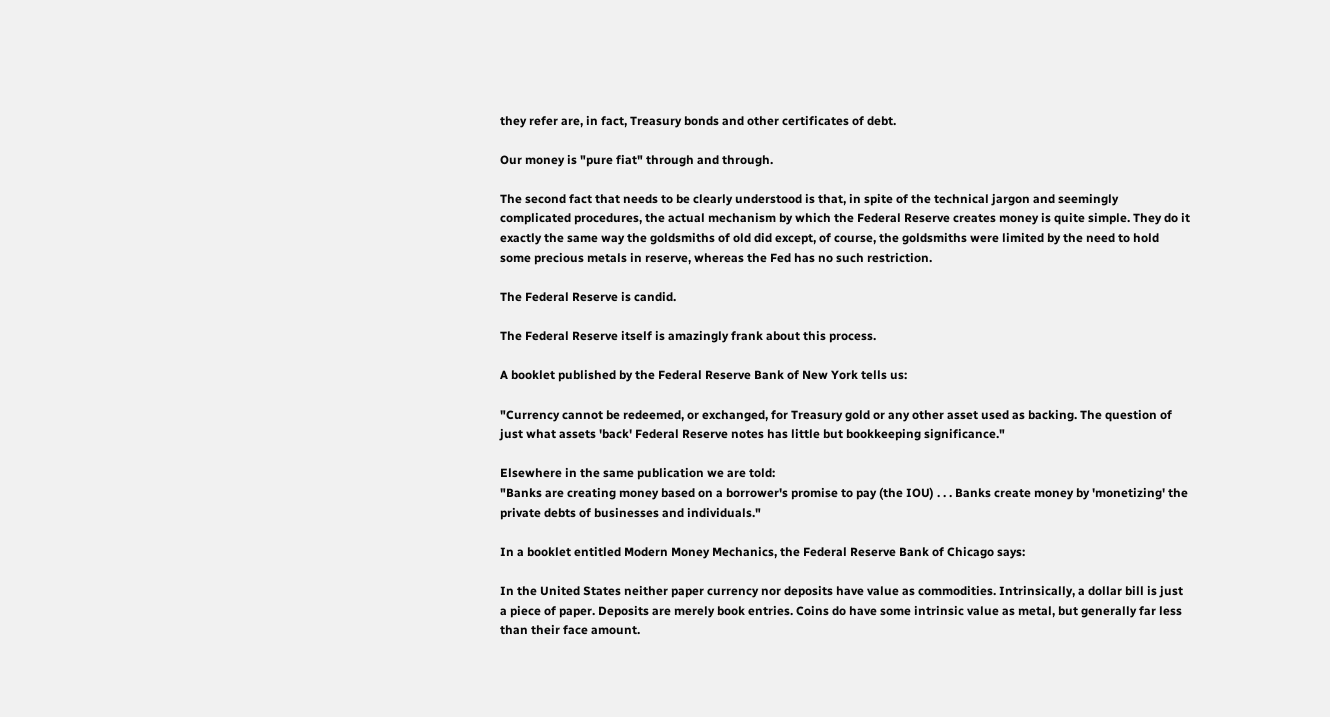they refer are, in fact, Treasury bonds and other certificates of debt.

Our money is "pure fiat" through and through.

The second fact that needs to be clearly understood is that, in spite of the technical jargon and seemingly complicated procedures, the actual mechanism by which the Federal Reserve creates money is quite simple. They do it exactly the same way the goldsmiths of old did except, of course, the goldsmiths were limited by the need to hold some precious metals in reserve, whereas the Fed has no such restriction.

The Federal Reserve is candid.

The Federal Reserve itself is amazingly frank about this process.

A booklet published by the Federal Reserve Bank of New York tells us:

"Currency cannot be redeemed, or exchanged, for Treasury gold or any other asset used as backing. The question of just what assets 'back' Federal Reserve notes has little but bookkeeping significance."

Elsewhere in the same publication we are told:
"Banks are creating money based on a borrower's promise to pay (the IOU) . . . Banks create money by 'monetizing' the private debts of businesses and individuals."

In a booklet entitled Modern Money Mechanics, the Federal Reserve Bank of Chicago says:

In the United States neither paper currency nor deposits have value as commodities. Intrinsically, a dollar bill is just a piece of paper. Deposits are merely book entries. Coins do have some intrinsic value as metal, but generally far less than their face amount.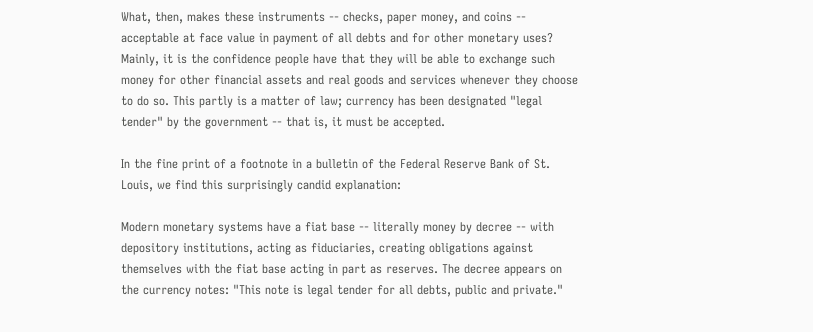What, then, makes these instruments -- checks, paper money, and coins -- acceptable at face value in payment of all debts and for other monetary uses? Mainly, it is the confidence people have that they will be able to exchange such money for other financial assets and real goods and services whenever they choose to do so. This partly is a matter of law; currency has been designated "legal tender" by the government -- that is, it must be accepted.

In the fine print of a footnote in a bulletin of the Federal Reserve Bank of St. Louis, we find this surprisingly candid explanation:

Modern monetary systems have a fiat base -- literally money by decree -- with depository institutions, acting as fiduciaries, creating obligations against themselves with the fiat base acting in part as reserves. The decree appears on the currency notes: "This note is legal tender for all debts, public and private."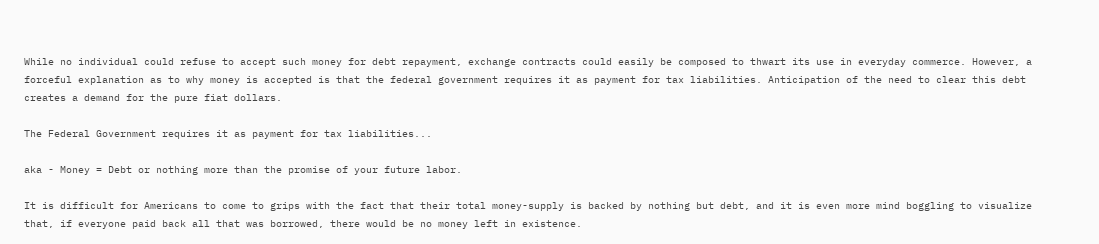While no individual could refuse to accept such money for debt repayment, exchange contracts could easily be composed to thwart its use in everyday commerce. However, a forceful explanation as to why money is accepted is that the federal government requires it as payment for tax liabilities. Anticipation of the need to clear this debt creates a demand for the pure fiat dollars.

The Federal Government requires it as payment for tax liabilities...

aka - Money = Debt or nothing more than the promise of your future labor.

It is difficult for Americans to come to grips with the fact that their total money-supply is backed by nothing but debt, and it is even more mind boggling to visualize that, if everyone paid back all that was borrowed, there would be no money left in existence.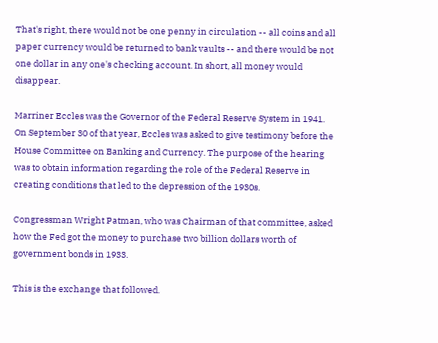That's right, there would not be one penny in circulation -- all coins and all paper currency would be returned to bank vaults -- and there would be not one dollar in any one's checking account. In short, all money would disappear.

Marriner Eccles was the Governor of the Federal Reserve System in 1941. On September 30 of that year, Eccles was asked to give testimony before the House Committee on Banking and Currency. The purpose of the hearing was to obtain information regarding the role of the Federal Reserve in creating conditions that led to the depression of the 1930s.

Congressman Wright Patman, who was Chairman of that committee, asked how the Fed got the money to purchase two billion dollars worth of government bonds in 1933.

This is the exchange that followed.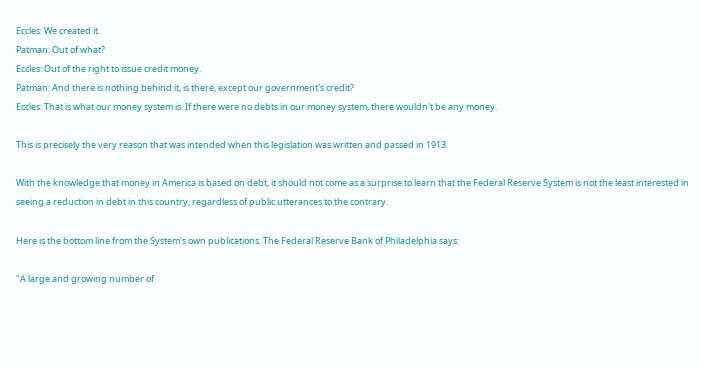Eccles: We created it.
Patman: Out of what?
Eccles: Out of the right to issue credit money.
Patman: And there is nothing behind it, is there, except our government's credit?
Eccles: That is what our money system is. If there were no debts in our money system, there wouldn't be any money.

This is precisely the very reason that was intended when this legislation was written and passed in 1913.

With the knowledge that money in America is based on debt, it should not come as a surprise to learn that the Federal Reserve System is not the least interested in seeing a reduction in debt in this country, regardless of public utterances to the contrary.

Here is the bottom line from the System's own publications. The Federal Reserve Bank of Philadelphia says:

"A large and growing number of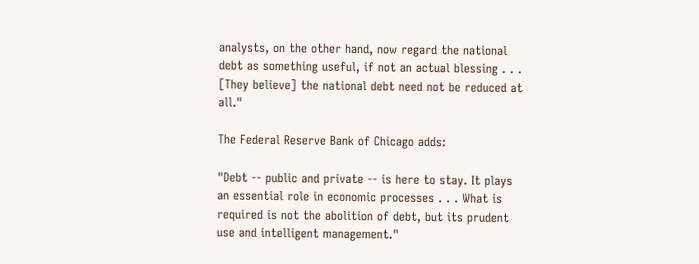analysts, on the other hand, now regard the national debt as something useful, if not an actual blessing . . . [They believe] the national debt need not be reduced at all."

The Federal Reserve Bank of Chicago adds:

"Debt -- public and private -- is here to stay. It plays an essential role in economic processes . . . What is required is not the abolition of debt, but its prudent use and intelligent management."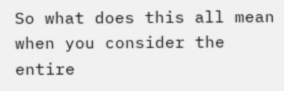So what does this all mean when you consider the entire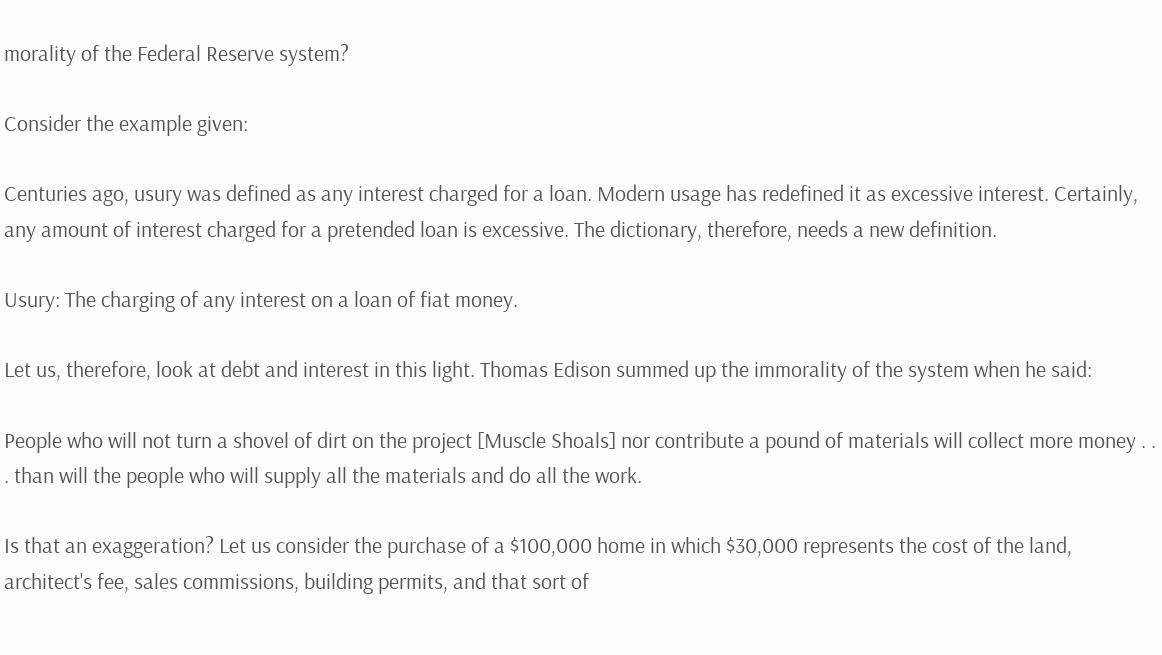morality of the Federal Reserve system?

Consider the example given:

Centuries ago, usury was defined as any interest charged for a loan. Modern usage has redefined it as excessive interest. Certainly, any amount of interest charged for a pretended loan is excessive. The dictionary, therefore, needs a new definition.

Usury: The charging of any interest on a loan of fiat money.

Let us, therefore, look at debt and interest in this light. Thomas Edison summed up the immorality of the system when he said:

People who will not turn a shovel of dirt on the project [Muscle Shoals] nor contribute a pound of materials will collect more money . . . than will the people who will supply all the materials and do all the work.

Is that an exaggeration? Let us consider the purchase of a $100,000 home in which $30,000 represents the cost of the land, architect's fee, sales commissions, building permits, and that sort of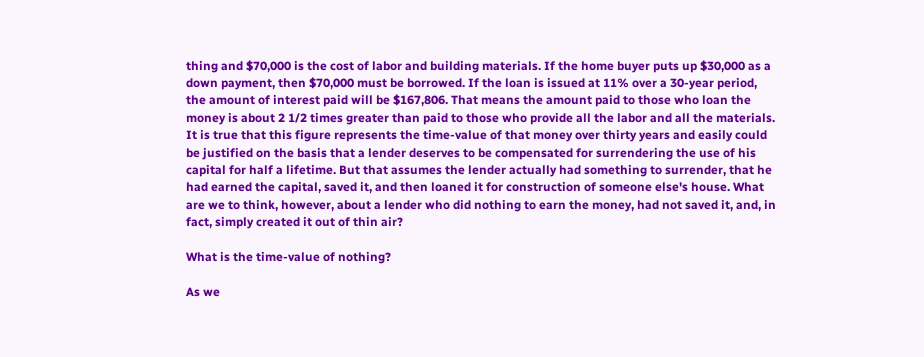thing and $70,000 is the cost of labor and building materials. If the home buyer puts up $30,000 as a down payment, then $70,000 must be borrowed. If the loan is issued at 11% over a 30-year period, the amount of interest paid will be $167,806. That means the amount paid to those who loan the money is about 2 1/2 times greater than paid to those who provide all the labor and all the materials. It is true that this figure represents the time-value of that money over thirty years and easily could be justified on the basis that a lender deserves to be compensated for surrendering the use of his capital for half a lifetime. But that assumes the lender actually had something to surrender, that he had earned the capital, saved it, and then loaned it for construction of someone else's house. What are we to think, however, about a lender who did nothing to earn the money, had not saved it, and, in fact, simply created it out of thin air?

What is the time-value of nothing?

As we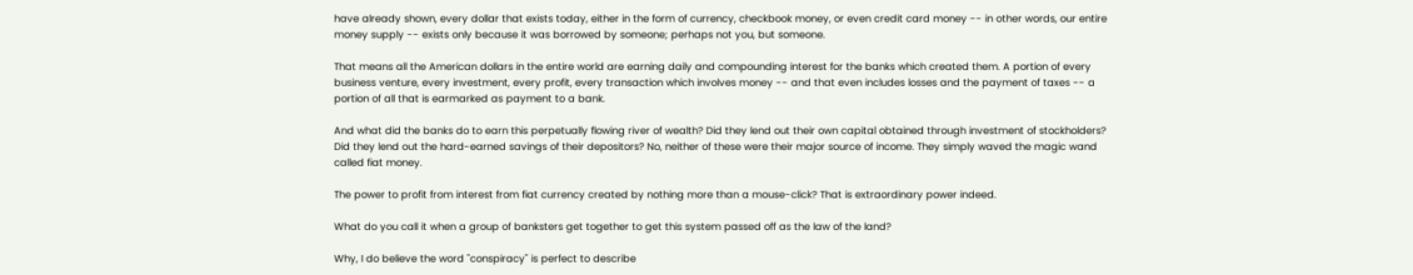have already shown, every dollar that exists today, either in the form of currency, checkbook money, or even credit card money -- in other words, our entire money supply -- exists only because it was borrowed by someone; perhaps not you, but someone.

That means all the American dollars in the entire world are earning daily and compounding interest for the banks which created them. A portion of every business venture, every investment, every profit, every transaction which involves money -- and that even includes losses and the payment of taxes -- a portion of all that is earmarked as payment to a bank.

And what did the banks do to earn this perpetually flowing river of wealth? Did they lend out their own capital obtained through investment of stockholders? Did they lend out the hard-earned savings of their depositors? No, neither of these were their major source of income. They simply waved the magic wand called fiat money.

The power to profit from interest from fiat currency created by nothing more than a mouse-click? That is extraordinary power indeed.

What do you call it when a group of banksters get together to get this system passed off as the law of the land?

Why, I do believe the word "conspiracy" is perfect to describe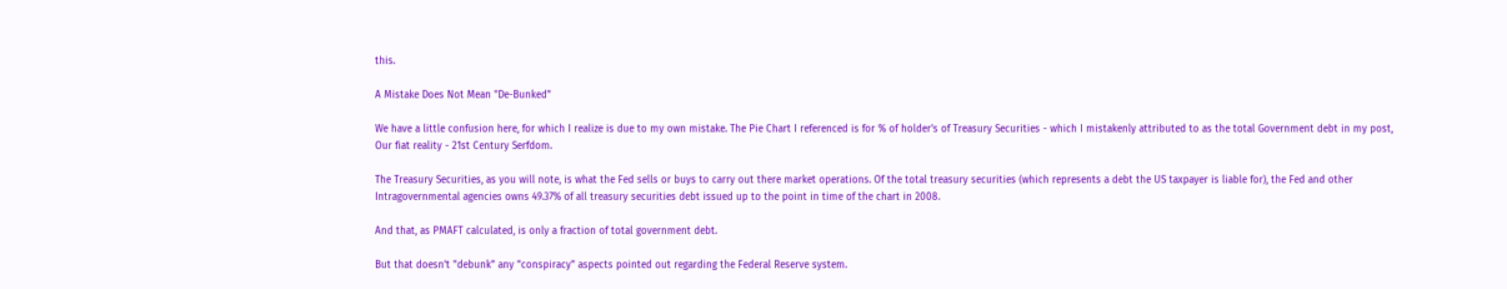this.

A Mistake Does Not Mean "De-Bunked"

We have a little confusion here, for which I realize is due to my own mistake. The Pie Chart I referenced is for % of holder's of Treasury Securities - which I mistakenly attributed to as the total Government debt in my post, Our fiat reality - 21st Century Serfdom.

The Treasury Securities, as you will note, is what the Fed sells or buys to carry out there market operations. Of the total treasury securities (which represents a debt the US taxpayer is liable for), the Fed and other Intragovernmental agencies owns 49.37% of all treasury securities debt issued up to the point in time of the chart in 2008.

And that, as PMAFT calculated, is only a fraction of total government debt.

But that doesn't "debunk" any "conspiracy" aspects pointed out regarding the Federal Reserve system.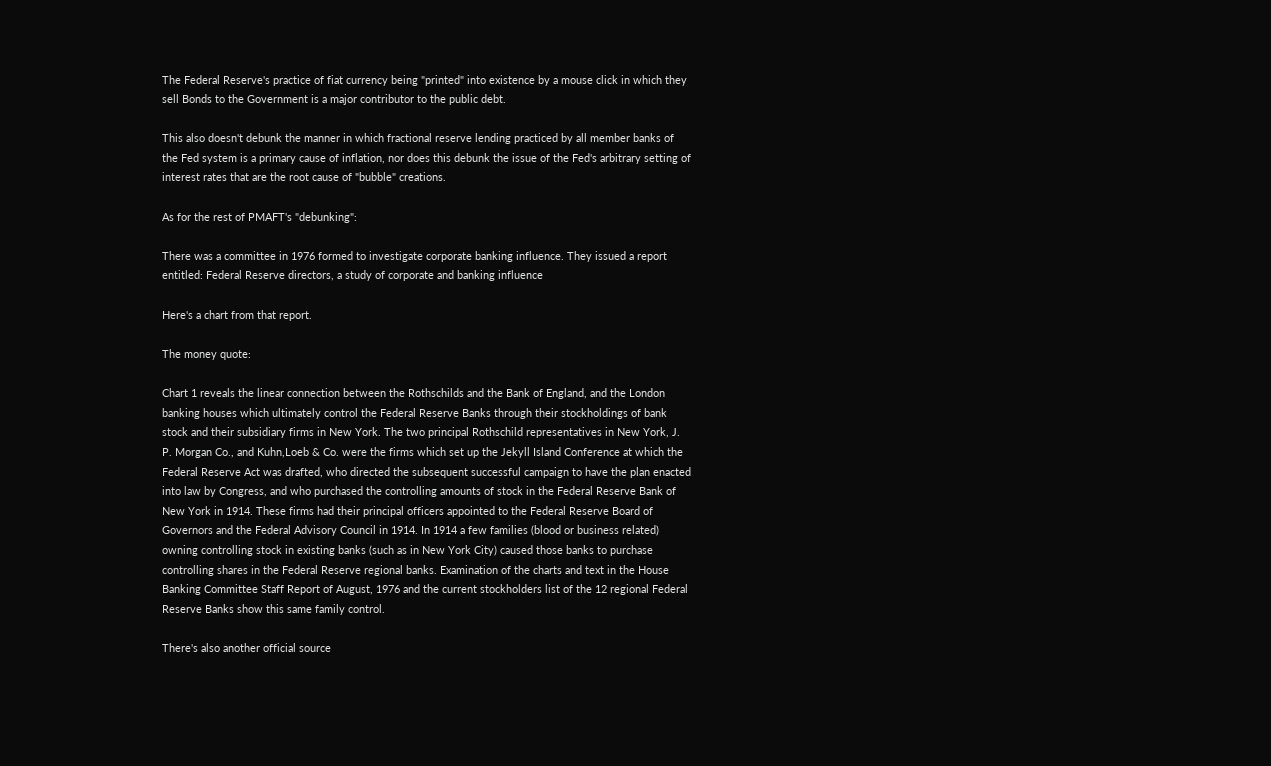The Federal Reserve's practice of fiat currency being "printed" into existence by a mouse click in which they sell Bonds to the Government is a major contributor to the public debt.

This also doesn't debunk the manner in which fractional reserve lending practiced by all member banks of the Fed system is a primary cause of inflation, nor does this debunk the issue of the Fed's arbitrary setting of interest rates that are the root cause of "bubble" creations.

As for the rest of PMAFT's "debunking":

There was a committee in 1976 formed to investigate corporate banking influence. They issued a report entitled: Federal Reserve directors, a study of corporate and banking influence

Here's a chart from that report.

The money quote:

Chart 1 reveals the linear connection between the Rothschilds and the Bank of England, and the London banking houses which ultimately control the Federal Reserve Banks through their stockholdings of bank stock and their subsidiary firms in New York. The two principal Rothschild representatives in New York, J. P. Morgan Co., and Kuhn,Loeb & Co. were the firms which set up the Jekyll Island Conference at which the Federal Reserve Act was drafted, who directed the subsequent successful campaign to have the plan enacted into law by Congress, and who purchased the controlling amounts of stock in the Federal Reserve Bank of New York in 1914. These firms had their principal officers appointed to the Federal Reserve Board of Governors and the Federal Advisory Council in 1914. In 1914 a few families (blood or business related) owning controlling stock in existing banks (such as in New York City) caused those banks to purchase controlling shares in the Federal Reserve regional banks. Examination of the charts and text in the House Banking Committee Staff Report of August, 1976 and the current stockholders list of the 12 regional Federal Reserve Banks show this same family control.

There's also another official source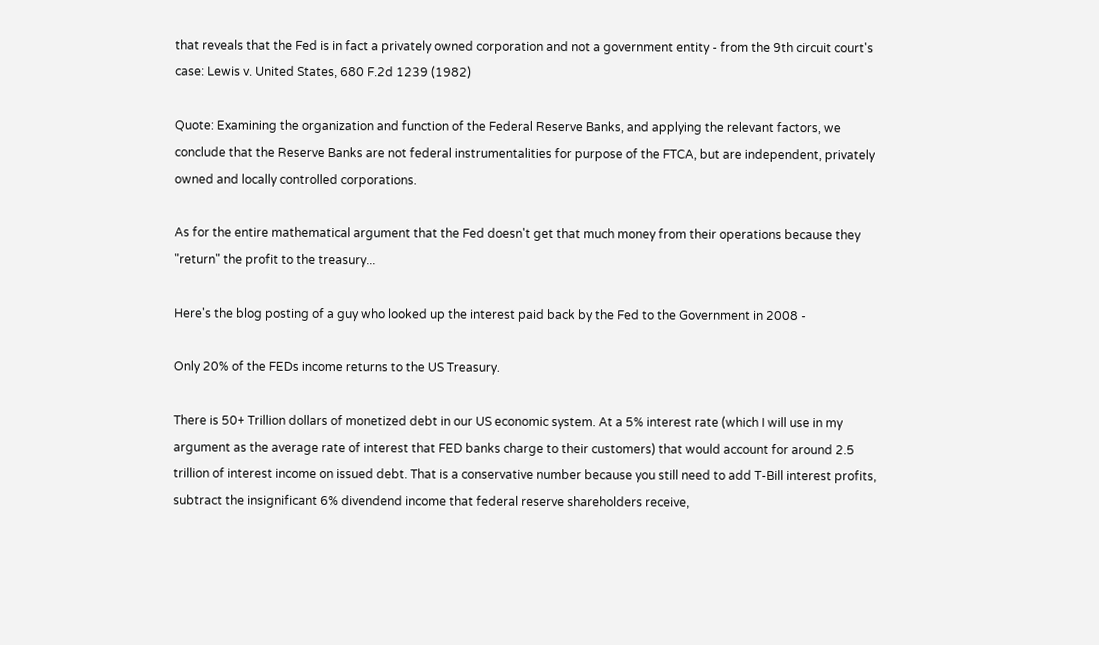that reveals that the Fed is in fact a privately owned corporation and not a government entity - from the 9th circuit court's case: Lewis v. United States, 680 F.2d 1239 (1982)

Quote: Examining the organization and function of the Federal Reserve Banks, and applying the relevant factors, we conclude that the Reserve Banks are not federal instrumentalities for purpose of the FTCA, but are independent, privately owned and locally controlled corporations.

As for the entire mathematical argument that the Fed doesn't get that much money from their operations because they "return" the profit to the treasury...

Here's the blog posting of a guy who looked up the interest paid back by the Fed to the Government in 2008 -

Only 20% of the FEDs income returns to the US Treasury.

There is 50+ Trillion dollars of monetized debt in our US economic system. At a 5% interest rate (which I will use in my argument as the average rate of interest that FED banks charge to their customers) that would account for around 2.5 trillion of interest income on issued debt. That is a conservative number because you still need to add T-Bill interest profits, subtract the insignificant 6% divendend income that federal reserve shareholders receive,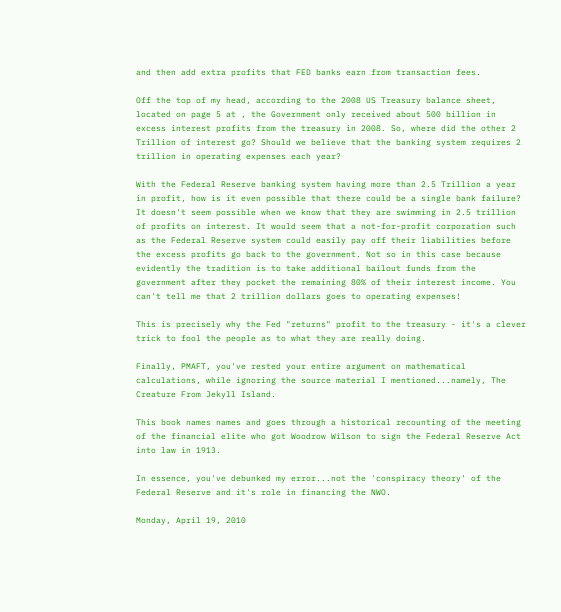and then add extra profits that FED banks earn from transaction fees.

Off the top of my head, according to the 2008 US Treasury balance sheet, located on page 5 at , the Government only received about 500 billion in excess interest profits from the treasury in 2008. So, where did the other 2 Trillion of interest go? Should we believe that the banking system requires 2 trillion in operating expenses each year?

With the Federal Reserve banking system having more than 2.5 Trillion a year in profit, how is it even possible that there could be a single bank failure? It doesn't seem possible when we know that they are swimming in 2.5 trillion of profits on interest. It would seem that a not-for-profit corporation such as the Federal Reserve system could easily pay off their liabilities before the excess profits go back to the government. Not so in this case because evidently the tradition is to take additional bailout funds from the government after they pocket the remaining 80% of their interest income. You can't tell me that 2 trillion dollars goes to operating expenses!

This is precisely why the Fed "returns" profit to the treasury - it's a clever trick to fool the people as to what they are really doing.

Finally, PMAFT, you've rested your entire argument on mathematical calculations, while ignoring the source material I mentioned...namely, The Creature From Jekyll Island.

This book names names and goes through a historical recounting of the meeting of the financial elite who got Woodrow Wilson to sign the Federal Reserve Act into law in 1913.

In essence, you've debunked my error...not the 'conspiracy theory' of the Federal Reserve and it's role in financing the NWO.

Monday, April 19, 2010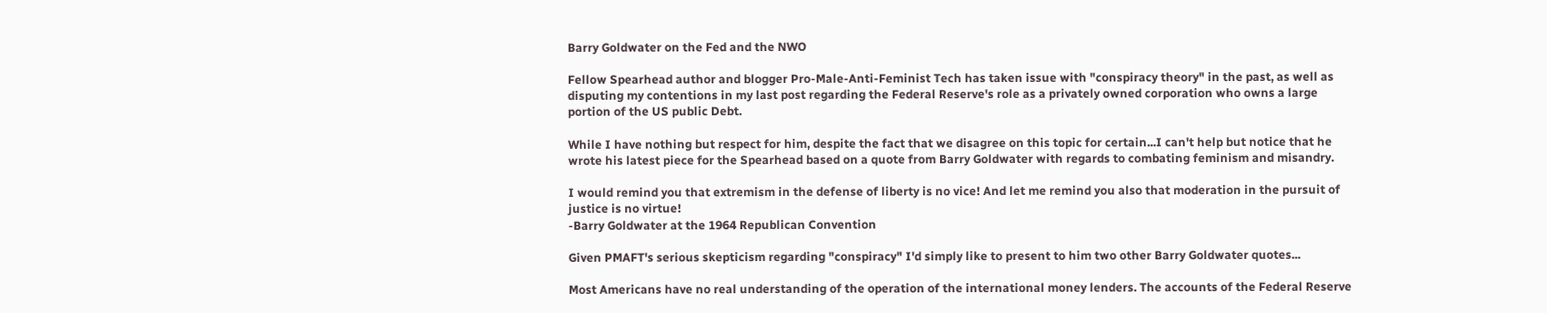Barry Goldwater on the Fed and the NWO

Fellow Spearhead author and blogger Pro-Male-Anti-Feminist Tech has taken issue with "conspiracy theory" in the past, as well as disputing my contentions in my last post regarding the Federal Reserve's role as a privately owned corporation who owns a large portion of the US public Debt.

While I have nothing but respect for him, despite the fact that we disagree on this topic for certain...I can't help but notice that he wrote his latest piece for the Spearhead based on a quote from Barry Goldwater with regards to combating feminism and misandry.

I would remind you that extremism in the defense of liberty is no vice! And let me remind you also that moderation in the pursuit of justice is no virtue!
-Barry Goldwater at the 1964 Republican Convention

Given PMAFT's serious skepticism regarding "conspiracy" I'd simply like to present to him two other Barry Goldwater quotes...

Most Americans have no real understanding of the operation of the international money lenders. The accounts of the Federal Reserve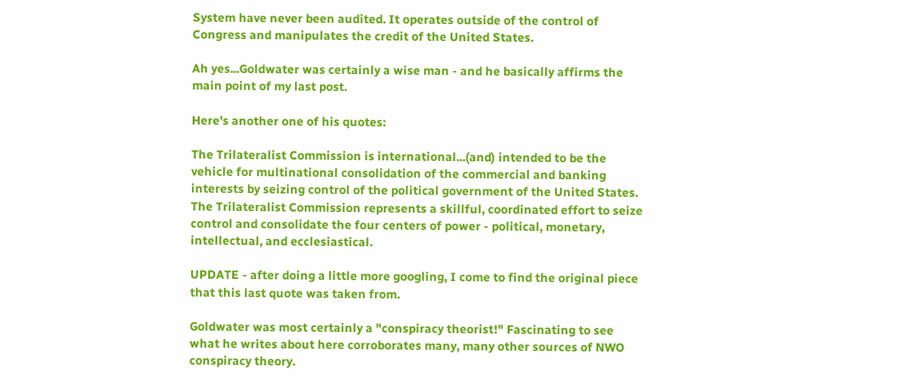System have never been audited. It operates outside of the control of Congress and manipulates the credit of the United States.

Ah yes...Goldwater was certainly a wise man - and he basically affirms the main point of my last post.

Here's another one of his quotes:

The Trilateralist Commission is international...(and) intended to be the vehicle for multinational consolidation of the commercial and banking interests by seizing control of the political government of the United States. The Trilateralist Commission represents a skillful, coordinated effort to seize control and consolidate the four centers of power - political, monetary, intellectual, and ecclesiastical.

UPDATE - after doing a little more googling, I come to find the original piece that this last quote was taken from.

Goldwater was most certainly a "conspiracy theorist!" Fascinating to see what he writes about here corroborates many, many other sources of NWO conspiracy theory.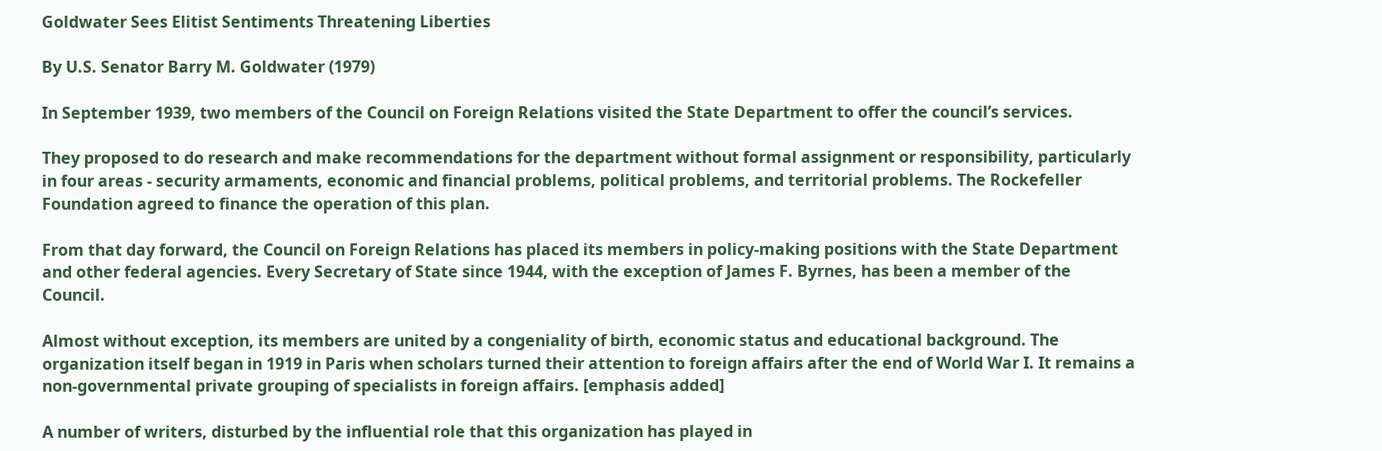Goldwater Sees Elitist Sentiments Threatening Liberties

By U.S. Senator Barry M. Goldwater (1979)

In September 1939, two members of the Council on Foreign Relations visited the State Department to offer the council’s services.

They proposed to do research and make recommendations for the department without formal assignment or responsibility, particularly in four areas - security armaments, economic and financial problems, political problems, and territorial problems. The Rockefeller Foundation agreed to finance the operation of this plan.

From that day forward, the Council on Foreign Relations has placed its members in policy-making positions with the State Department and other federal agencies. Every Secretary of State since 1944, with the exception of James F. Byrnes, has been a member of the Council.

Almost without exception, its members are united by a congeniality of birth, economic status and educational background. The organization itself began in 1919 in Paris when scholars turned their attention to foreign affairs after the end of World War I. It remains a non-governmental private grouping of specialists in foreign affairs. [emphasis added]

A number of writers, disturbed by the influential role that this organization has played in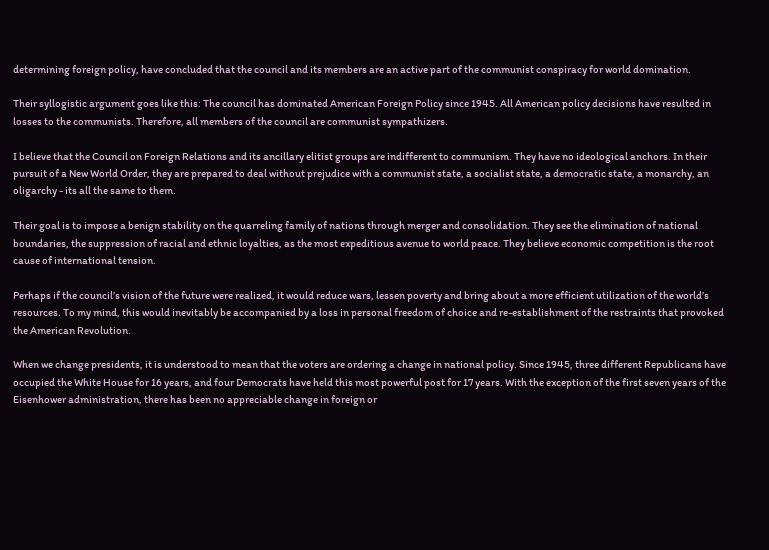determining foreign policy, have concluded that the council and its members are an active part of the communist conspiracy for world domination.

Their syllogistic argument goes like this: The council has dominated American Foreign Policy since 1945. All American policy decisions have resulted in losses to the communists. Therefore, all members of the council are communist sympathizers.

I believe that the Council on Foreign Relations and its ancillary elitist groups are indifferent to communism. They have no ideological anchors. In their pursuit of a New World Order, they are prepared to deal without prejudice with a communist state, a socialist state, a democratic state, a monarchy, an oligarchy - its all the same to them.

Their goal is to impose a benign stability on the quarreling family of nations through merger and consolidation. They see the elimination of national boundaries, the suppression of racial and ethnic loyalties, as the most expeditious avenue to world peace. They believe economic competition is the root cause of international tension.

Perhaps if the council’s vision of the future were realized, it would reduce wars, lessen poverty and bring about a more efficient utilization of the world’s resources. To my mind, this would inevitably be accompanied by a loss in personal freedom of choice and re-establishment of the restraints that provoked the American Revolution.

When we change presidents, it is understood to mean that the voters are ordering a change in national policy. Since 1945, three different Republicans have occupied the White House for 16 years, and four Democrats have held this most powerful post for 17 years. With the exception of the first seven years of the Eisenhower administration, there has been no appreciable change in foreign or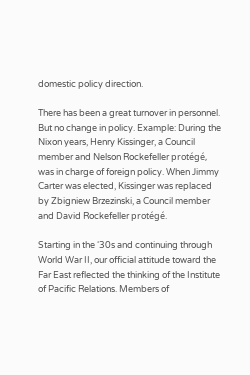domestic policy direction.

There has been a great turnover in personnel. But no change in policy. Example: During the Nixon years, Henry Kissinger, a Council member and Nelson Rockefeller protégé, was in charge of foreign policy. When Jimmy Carter was elected, Kissinger was replaced by Zbigniew Brzezinski, a Council member and David Rockefeller protégé.

Starting in the ‘30s and continuing through World War II, our official attitude toward the Far East reflected the thinking of the Institute of Pacific Relations. Members of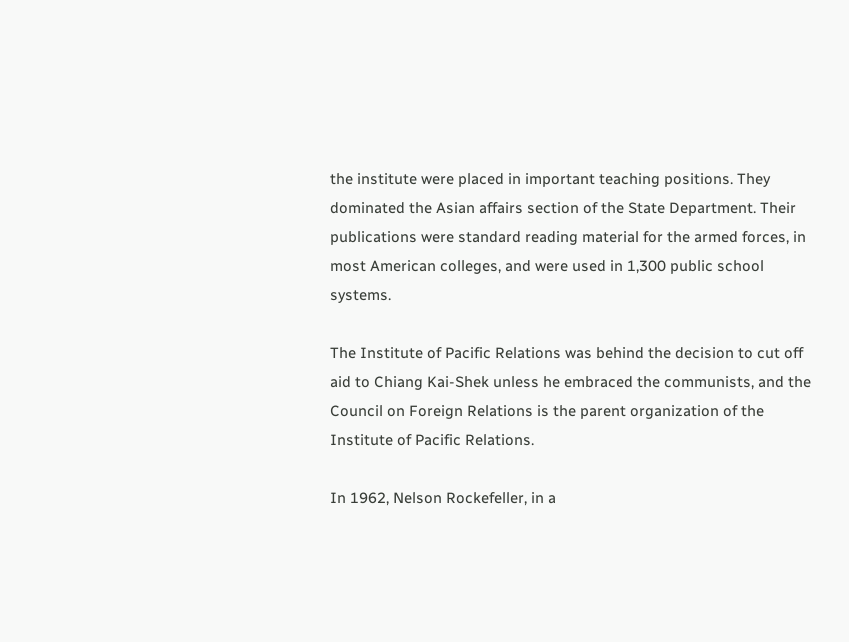the institute were placed in important teaching positions. They dominated the Asian affairs section of the State Department. Their publications were standard reading material for the armed forces, in most American colleges, and were used in 1,300 public school systems.

The Institute of Pacific Relations was behind the decision to cut off aid to Chiang Kai-Shek unless he embraced the communists, and the Council on Foreign Relations is the parent organization of the Institute of Pacific Relations.

In 1962, Nelson Rockefeller, in a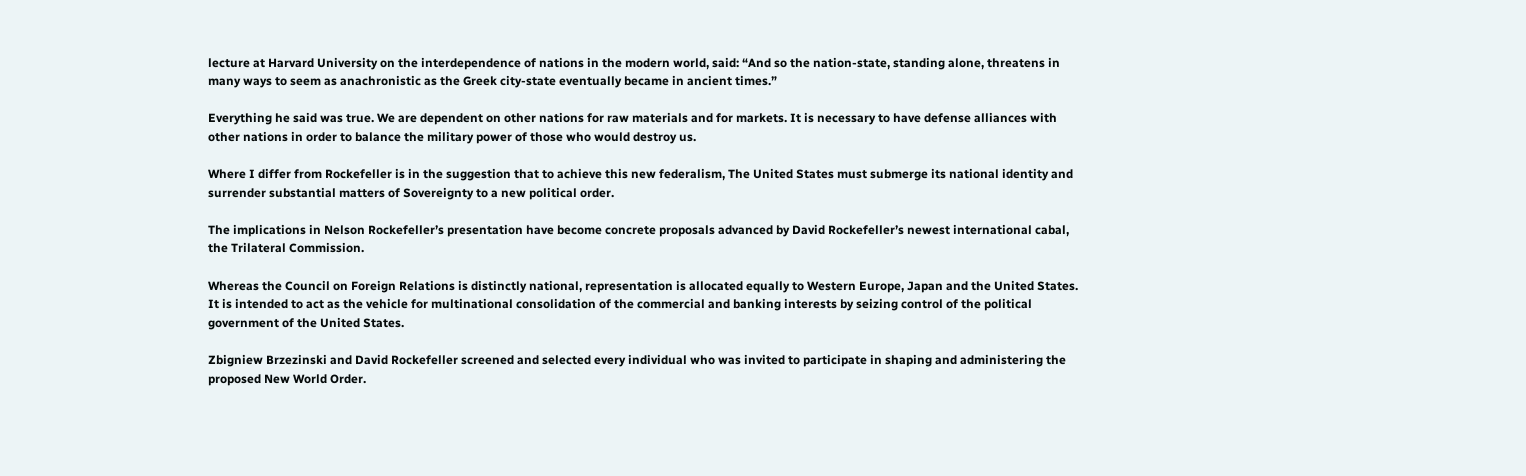lecture at Harvard University on the interdependence of nations in the modern world, said: “And so the nation-state, standing alone, threatens in many ways to seem as anachronistic as the Greek city-state eventually became in ancient times.”

Everything he said was true. We are dependent on other nations for raw materials and for markets. It is necessary to have defense alliances with other nations in order to balance the military power of those who would destroy us.

Where I differ from Rockefeller is in the suggestion that to achieve this new federalism, The United States must submerge its national identity and surrender substantial matters of Sovereignty to a new political order.

The implications in Nelson Rockefeller’s presentation have become concrete proposals advanced by David Rockefeller’s newest international cabal, the Trilateral Commission.

Whereas the Council on Foreign Relations is distinctly national, representation is allocated equally to Western Europe, Japan and the United States. It is intended to act as the vehicle for multinational consolidation of the commercial and banking interests by seizing control of the political government of the United States.

Zbigniew Brzezinski and David Rockefeller screened and selected every individual who was invited to participate in shaping and administering the proposed New World Order.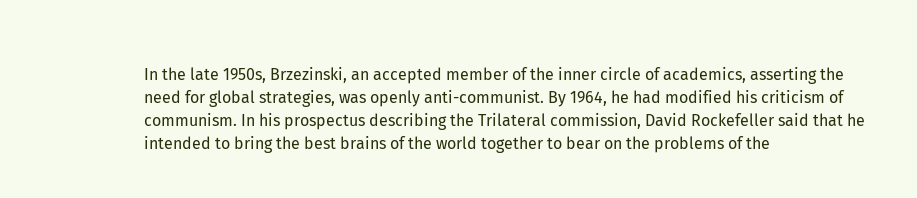In the late 1950s, Brzezinski, an accepted member of the inner circle of academics, asserting the need for global strategies, was openly anti-communist. By 1964, he had modified his criticism of communism. In his prospectus describing the Trilateral commission, David Rockefeller said that he intended to bring the best brains of the world together to bear on the problems of the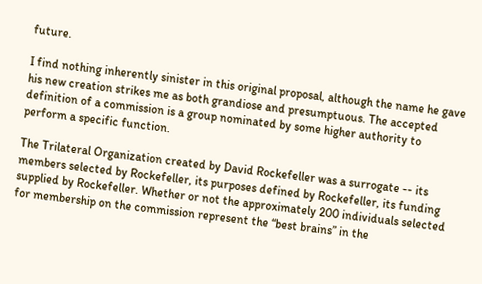future.

I find nothing inherently sinister in this original proposal, although the name he gave his new creation strikes me as both grandiose and presumptuous. The accepted definition of a commission is a group nominated by some higher authority to perform a specific function.

The Trilateral Organization created by David Rockefeller was a surrogate -- its members selected by Rockefeller, its purposes defined by Rockefeller, its funding supplied by Rockefeller. Whether or not the approximately 200 individuals selected for membership on the commission represent the “best brains” in the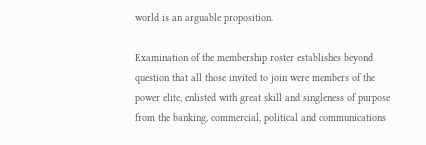world is an arguable proposition.

Examination of the membership roster establishes beyond question that all those invited to join were members of the power elite, enlisted with great skill and singleness of purpose from the banking, commercial, political and communications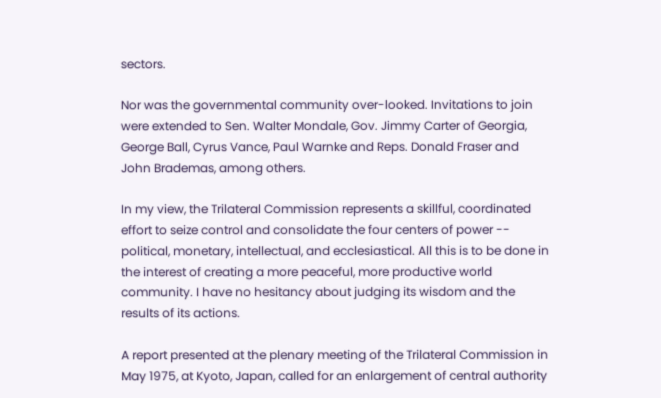sectors.

Nor was the governmental community over-looked. Invitations to join were extended to Sen. Walter Mondale, Gov. Jimmy Carter of Georgia, George Ball, Cyrus Vance, Paul Warnke and Reps. Donald Fraser and John Brademas, among others.

In my view, the Trilateral Commission represents a skillful, coordinated effort to seize control and consolidate the four centers of power -- political, monetary, intellectual, and ecclesiastical. All this is to be done in the interest of creating a more peaceful, more productive world community. I have no hesitancy about judging its wisdom and the results of its actions.

A report presented at the plenary meeting of the Trilateral Commission in May 1975, at Kyoto, Japan, called for an enlargement of central authority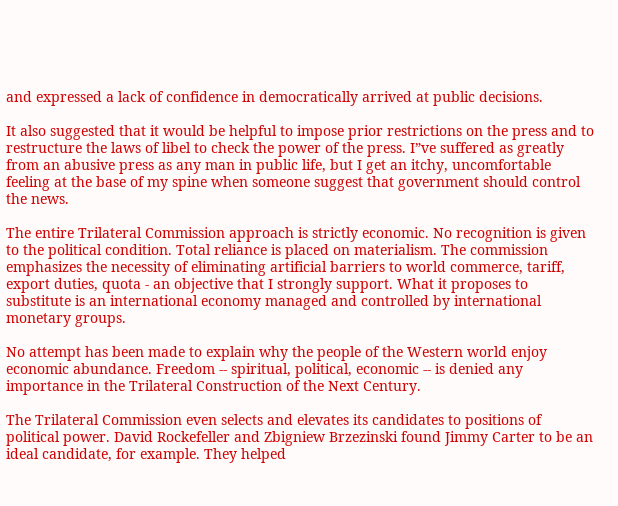and expressed a lack of confidence in democratically arrived at public decisions.

It also suggested that it would be helpful to impose prior restrictions on the press and to restructure the laws of libel to check the power of the press. I”ve suffered as greatly from an abusive press as any man in public life, but I get an itchy, uncomfortable feeling at the base of my spine when someone suggest that government should control the news.

The entire Trilateral Commission approach is strictly economic. No recognition is given to the political condition. Total reliance is placed on materialism. The commission emphasizes the necessity of eliminating artificial barriers to world commerce, tariff, export duties, quota - an objective that I strongly support. What it proposes to substitute is an international economy managed and controlled by international monetary groups.

No attempt has been made to explain why the people of the Western world enjoy economic abundance. Freedom -- spiritual, political, economic -- is denied any importance in the Trilateral Construction of the Next Century.

The Trilateral Commission even selects and elevates its candidates to positions of political power. David Rockefeller and Zbigniew Brzezinski found Jimmy Carter to be an ideal candidate, for example. They helped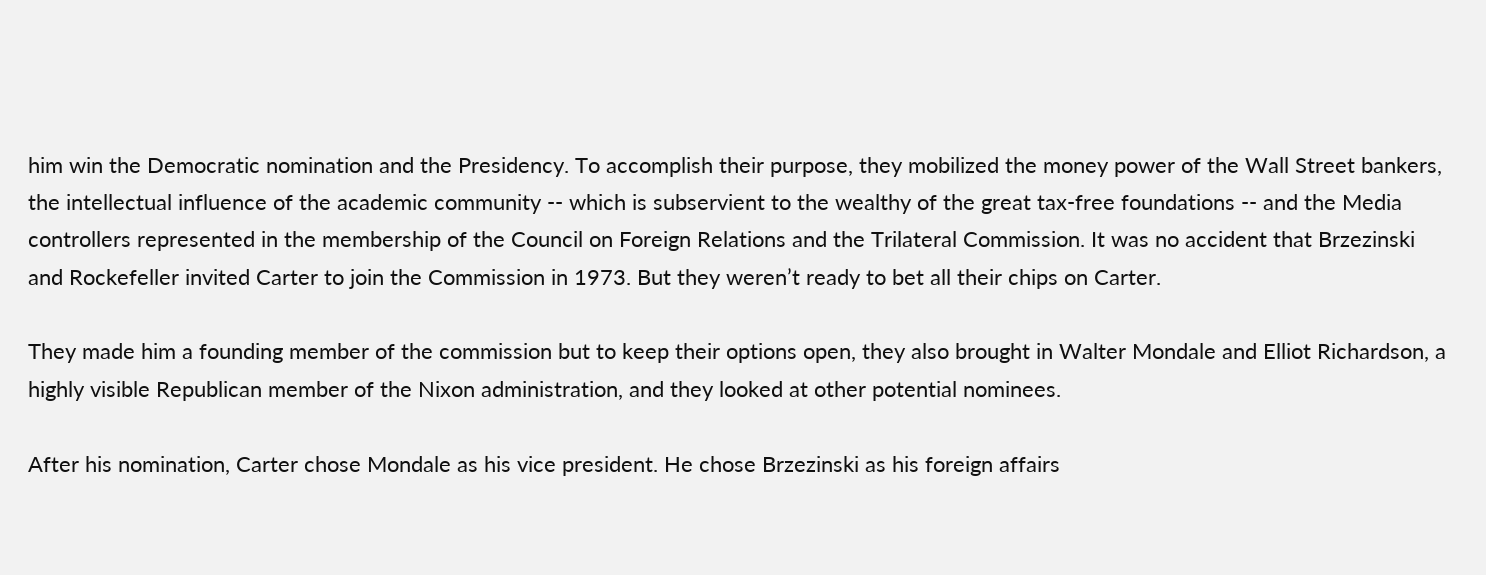him win the Democratic nomination and the Presidency. To accomplish their purpose, they mobilized the money power of the Wall Street bankers, the intellectual influence of the academic community -- which is subservient to the wealthy of the great tax-free foundations -- and the Media controllers represented in the membership of the Council on Foreign Relations and the Trilateral Commission. It was no accident that Brzezinski and Rockefeller invited Carter to join the Commission in 1973. But they weren’t ready to bet all their chips on Carter.

They made him a founding member of the commission but to keep their options open, they also brought in Walter Mondale and Elliot Richardson, a highly visible Republican member of the Nixon administration, and they looked at other potential nominees.

After his nomination, Carter chose Mondale as his vice president. He chose Brzezinski as his foreign affairs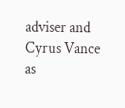adviser and Cyrus Vance as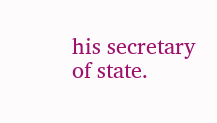his secretary of state.